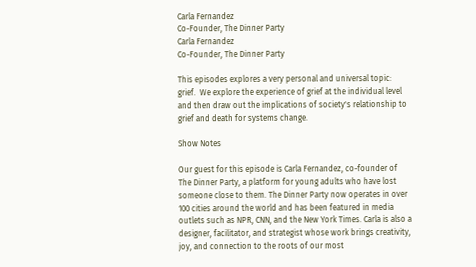Carla Fernandez
Co-Founder, The Dinner Party
Carla Fernandez
Co-Founder, The Dinner Party

This episodes explores a very personal and universal topic: grief.  We explore the experience of grief at the individual level and then draw out the implications of society's relationship to grief and death for systems change.

Show Notes

Our guest for this episode is Carla Fernandez, co-founder of The Dinner Party, a platform for young adults who have lost someone close to them. The Dinner Party now operates in over 100 cities around the world and has been featured in media outlets such as NPR, CNN, and the New York Times. Carla is also a designer, facilitator, and strategist whose work brings creativity, joy, and connection to the roots of our most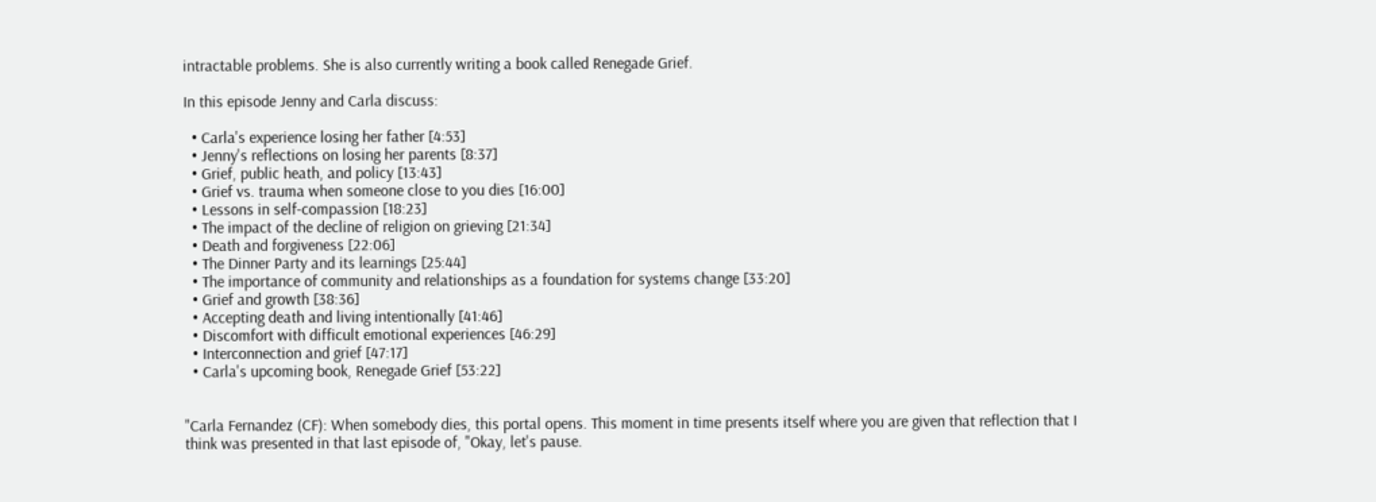intractable problems. She is also currently writing a book called Renegade Grief.

In this episode Jenny and Carla discuss:

  • Carla's experience losing her father [4:53]
  • Jenny's reflections on losing her parents [8:37]
  • Grief, public heath, and policy [13:43]
  • Grief vs. trauma when someone close to you dies [16:00]
  • Lessons in self-compassion [18:23]
  • The impact of the decline of religion on grieving [21:34]
  • Death and forgiveness [22:06]
  • The Dinner Party and its learnings [25:44]
  • The importance of community and relationships as a foundation for systems change [33:20]
  • Grief and growth [38:36]
  • Accepting death and living intentionally [41:46]
  • Discomfort with difficult emotional experiences [46:29]
  • Interconnection and grief [47:17]
  • Carla's upcoming book, Renegade Grief [53:22]


"Carla Fernandez (CF): When somebody dies, this portal opens. This moment in time presents itself where you are given that reflection that I think was presented in that last episode of, "Okay, let's pause.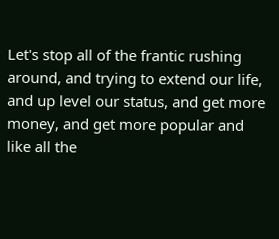Let's stop all of the frantic rushing around, and trying to extend our life, and up level our status, and get more money, and get more popular and like all the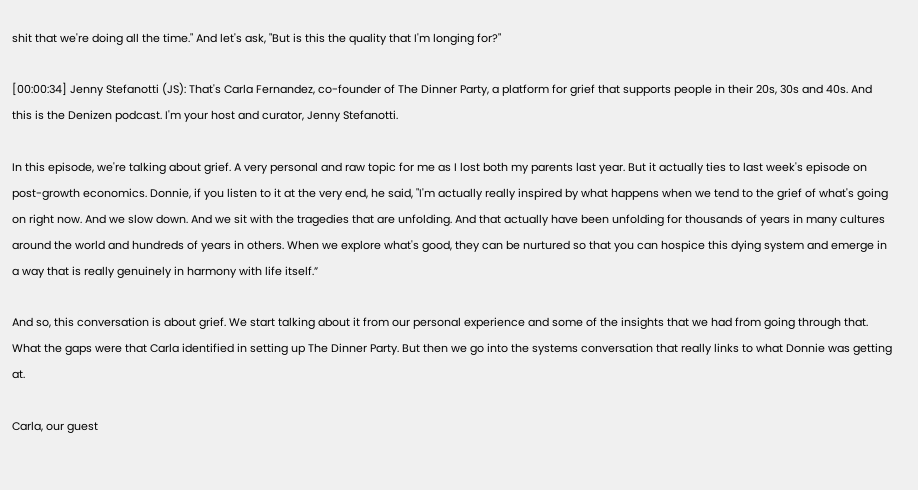shit that we're doing all the time." And let's ask, "But is this the quality that I'm longing for?"

[00:00:34] Jenny Stefanotti (JS): That's Carla Fernandez, co-founder of The Dinner Party, a platform for grief that supports people in their 20s, 30s and 40s. And this is the Denizen podcast. I'm your host and curator, Jenny Stefanotti.

In this episode, we're talking about grief. A very personal and raw topic for me as I lost both my parents last year. But it actually ties to last week's episode on post-growth economics. Donnie, if you listen to it at the very end, he said, "I'm actually really inspired by what happens when we tend to the grief of what's going on right now. And we slow down. And we sit with the tragedies that are unfolding. And that actually have been unfolding for thousands of years in many cultures around the world and hundreds of years in others. When we explore what's good, they can be nurtured so that you can hospice this dying system and emerge in a way that is really genuinely in harmony with life itself.”

And so, this conversation is about grief. We start talking about it from our personal experience and some of the insights that we had from going through that. What the gaps were that Carla identified in setting up The Dinner Party. But then we go into the systems conversation that really links to what Donnie was getting at.

Carla, our guest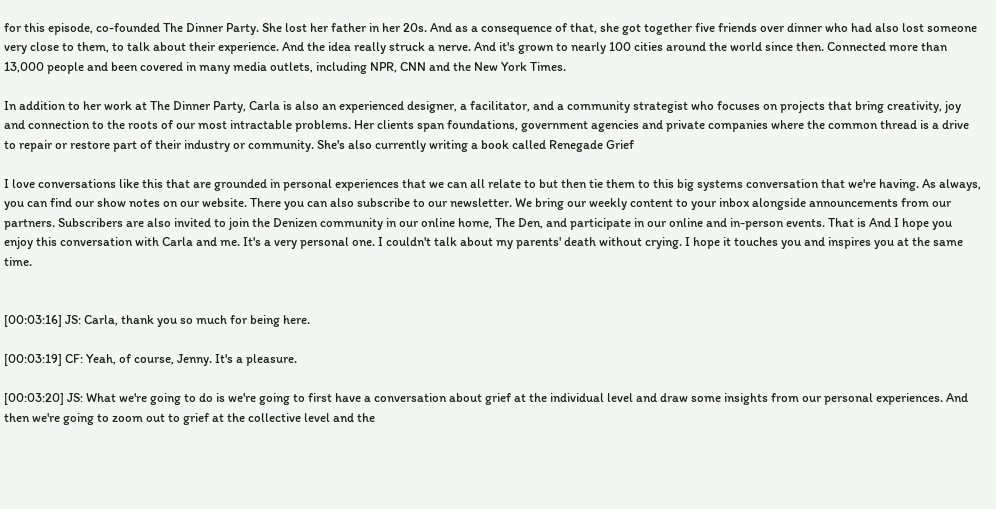for this episode, co-founded The Dinner Party. She lost her father in her 20s. And as a consequence of that, she got together five friends over dinner who had also lost someone very close to them, to talk about their experience. And the idea really struck a nerve. And it's grown to nearly 100 cities around the world since then. Connected more than 13,000 people and been covered in many media outlets, including NPR, CNN and the New York Times.

In addition to her work at The Dinner Party, Carla is also an experienced designer, a facilitator, and a community strategist who focuses on projects that bring creativity, joy and connection to the roots of our most intractable problems. Her clients span foundations, government agencies and private companies where the common thread is a drive to repair or restore part of their industry or community. She's also currently writing a book called Renegade Grief

I love conversations like this that are grounded in personal experiences that we can all relate to but then tie them to this big systems conversation that we're having. As always, you can find our show notes on our website. There you can also subscribe to our newsletter. We bring our weekly content to your inbox alongside announcements from our partners. Subscribers are also invited to join the Denizen community in our online home, The Den, and participate in our online and in-person events. That is And I hope you enjoy this conversation with Carla and me. It's a very personal one. I couldn't talk about my parents' death without crying. I hope it touches you and inspires you at the same time.


[00:03:16] JS: Carla, thank you so much for being here.

[00:03:19] CF: Yeah, of course, Jenny. It's a pleasure.

[00:03:20] JS: What we're going to do is we're going to first have a conversation about grief at the individual level and draw some insights from our personal experiences. And then we're going to zoom out to grief at the collective level and the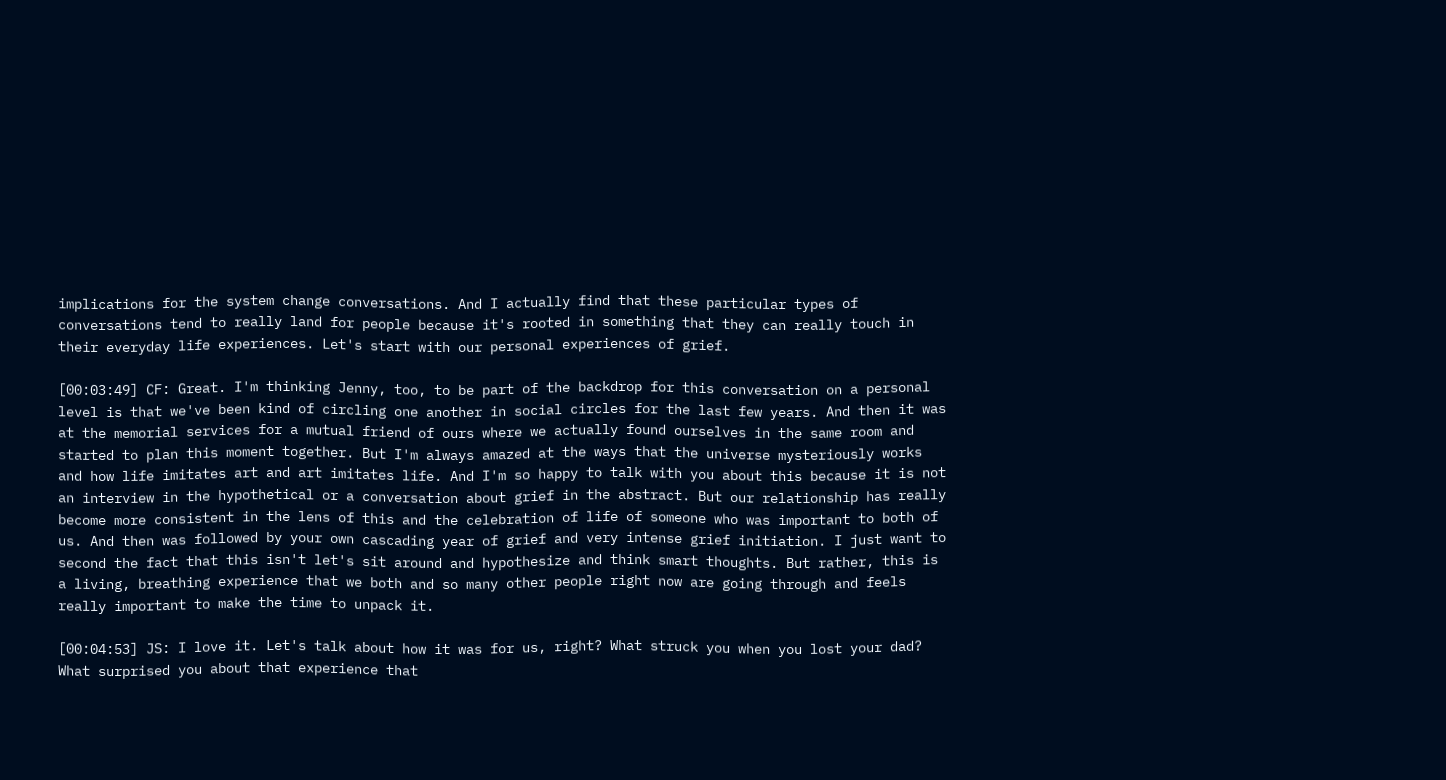implications for the system change conversations. And I actually find that these particular types of conversations tend to really land for people because it's rooted in something that they can really touch in their everyday life experiences. Let's start with our personal experiences of grief.

[00:03:49] CF: Great. I'm thinking Jenny, too, to be part of the backdrop for this conversation on a personal level is that we've been kind of circling one another in social circles for the last few years. And then it was at the memorial services for a mutual friend of ours where we actually found ourselves in the same room and started to plan this moment together. But I'm always amazed at the ways that the universe mysteriously works and how life imitates art and art imitates life. And I'm so happy to talk with you about this because it is not an interview in the hypothetical or a conversation about grief in the abstract. But our relationship has really become more consistent in the lens of this and the celebration of life of someone who was important to both of us. And then was followed by your own cascading year of grief and very intense grief initiation. I just want to second the fact that this isn't let's sit around and hypothesize and think smart thoughts. But rather, this is a living, breathing experience that we both and so many other people right now are going through and feels really important to make the time to unpack it.

[00:04:53] JS: I love it. Let's talk about how it was for us, right? What struck you when you lost your dad? What surprised you about that experience that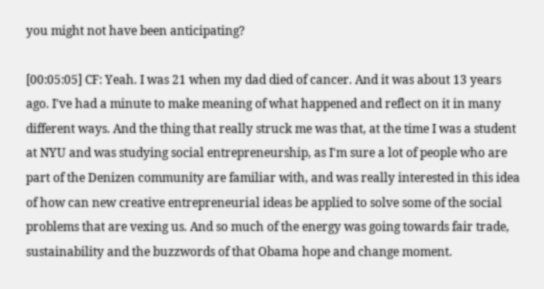you might not have been anticipating?

[00:05:05] CF: Yeah. I was 21 when my dad died of cancer. And it was about 13 years ago. I've had a minute to make meaning of what happened and reflect on it in many different ways. And the thing that really struck me was that, at the time I was a student at NYU and was studying social entrepreneurship, as I'm sure a lot of people who are part of the Denizen community are familiar with, and was really interested in this idea of how can new creative entrepreneurial ideas be applied to solve some of the social problems that are vexing us. And so much of the energy was going towards fair trade, sustainability and the buzzwords of that Obama hope and change moment.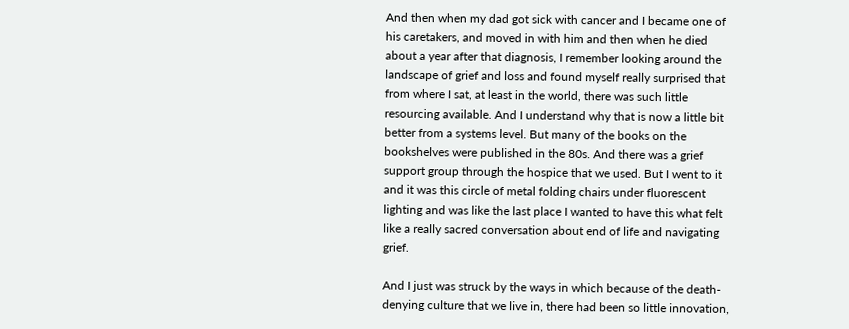And then when my dad got sick with cancer and I became one of his caretakers, and moved in with him and then when he died about a year after that diagnosis, I remember looking around the landscape of grief and loss and found myself really surprised that from where I sat, at least in the world, there was such little resourcing available. And I understand why that is now a little bit better from a systems level. But many of the books on the bookshelves were published in the 80s. And there was a grief support group through the hospice that we used. But I went to it and it was this circle of metal folding chairs under fluorescent lighting and was like the last place I wanted to have this what felt like a really sacred conversation about end of life and navigating grief.

And I just was struck by the ways in which because of the death-denying culture that we live in, there had been so little innovation,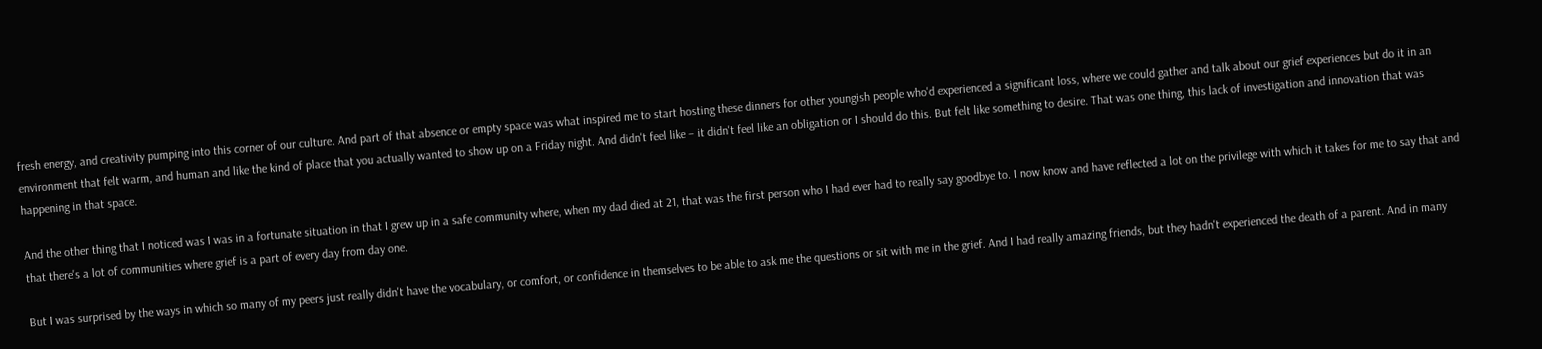fresh energy, and creativity pumping into this corner of our culture. And part of that absence or empty space was what inspired me to start hosting these dinners for other youngish people who'd experienced a significant loss, where we could gather and talk about our grief experiences but do it in an environment that felt warm, and human and like the kind of place that you actually wanted to show up on a Friday night. And didn't feel like – it didn't feel like an obligation or I should do this. But felt like something to desire. That was one thing, this lack of investigation and innovation that was happening in that space.

And the other thing that I noticed was I was in a fortunate situation in that I grew up in a safe community where, when my dad died at 21, that was the first person who I had ever had to really say goodbye to. I now know and have reflected a lot on the privilege with which it takes for me to say that and that there's a lot of communities where grief is a part of every day from day one.

But I was surprised by the ways in which so many of my peers just really didn't have the vocabulary, or comfort, or confidence in themselves to be able to ask me the questions or sit with me in the grief. And I had really amazing friends, but they hadn't experienced the death of a parent. And in many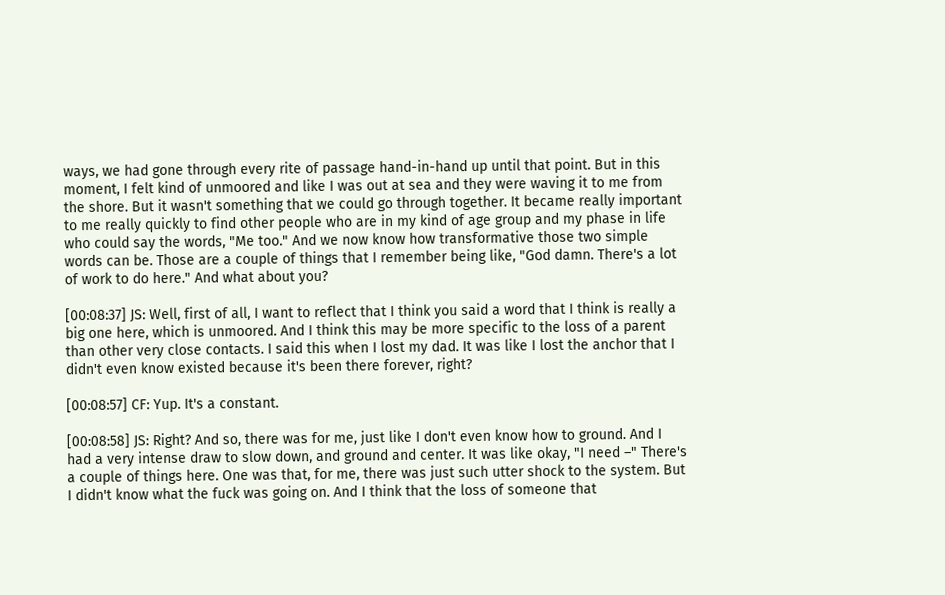ways, we had gone through every rite of passage hand-in-hand up until that point. But in this moment, I felt kind of unmoored and like I was out at sea and they were waving it to me from the shore. But it wasn't something that we could go through together. It became really important to me really quickly to find other people who are in my kind of age group and my phase in life who could say the words, "Me too." And we now know how transformative those two simple words can be. Those are a couple of things that I remember being like, "God damn. There's a lot of work to do here." And what about you?

[00:08:37] JS: Well, first of all, I want to reflect that I think you said a word that I think is really a big one here, which is unmoored. And I think this may be more specific to the loss of a parent than other very close contacts. I said this when I lost my dad. It was like I lost the anchor that I didn't even know existed because it's been there forever, right?

[00:08:57] CF: Yup. It's a constant.

[00:08:58] JS: Right? And so, there was for me, just like I don't even know how to ground. And I had a very intense draw to slow down, and ground and center. It was like okay, "I need –" There's a couple of things here. One was that, for me, there was just such utter shock to the system. But I didn't know what the fuck was going on. And I think that the loss of someone that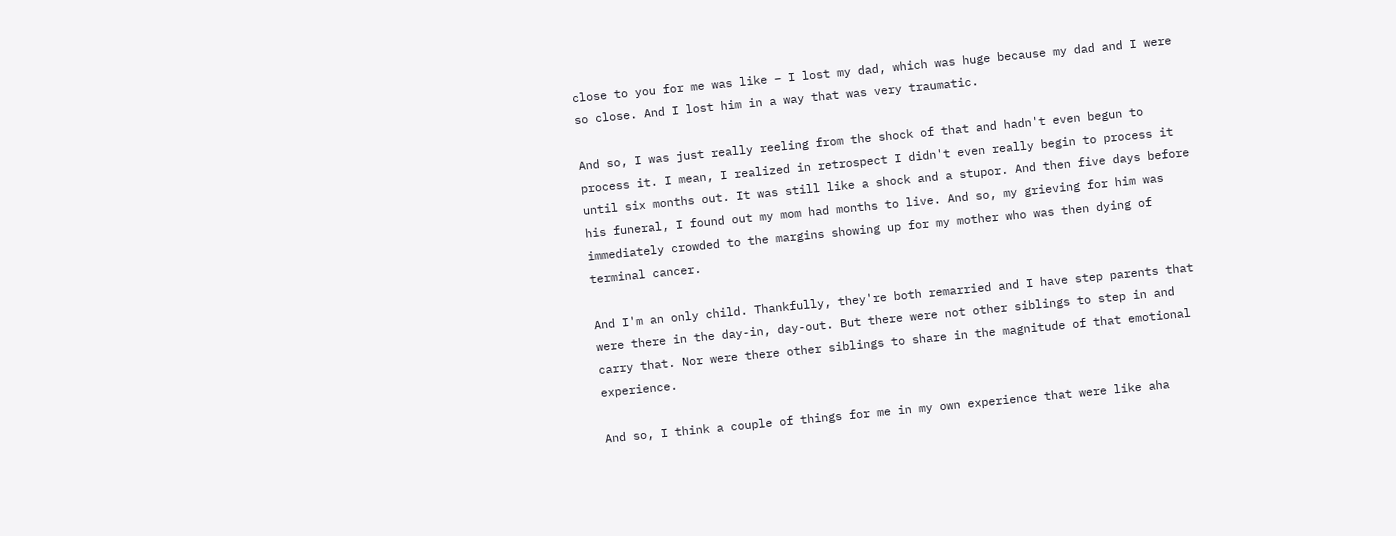close to you for me was like – I lost my dad, which was huge because my dad and I were so close. And I lost him in a way that was very traumatic.

And so, I was just really reeling from the shock of that and hadn't even begun to process it. I mean, I realized in retrospect I didn't even really begin to process it until six months out. It was still like a shock and a stupor. And then five days before his funeral, I found out my mom had months to live. And so, my grieving for him was immediately crowded to the margins showing up for my mother who was then dying of terminal cancer.

And I'm an only child. Thankfully, they're both remarried and I have step parents that were there in the day-in, day-out. But there were not other siblings to step in and carry that. Nor were there other siblings to share in the magnitude of that emotional experience.

And so, I think a couple of things for me in my own experience that were like aha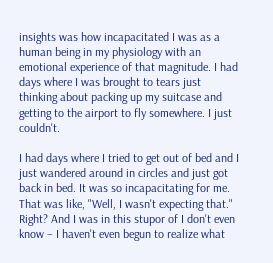insights was how incapacitated I was as a human being in my physiology with an emotional experience of that magnitude. I had days where I was brought to tears just thinking about packing up my suitcase and getting to the airport to fly somewhere. I just couldn't.

I had days where I tried to get out of bed and I just wandered around in circles and just got back in bed. It was so incapacitating for me. That was like, "Well, I wasn't expecting that." Right? And I was in this stupor of I don't even know – I haven't even begun to realize what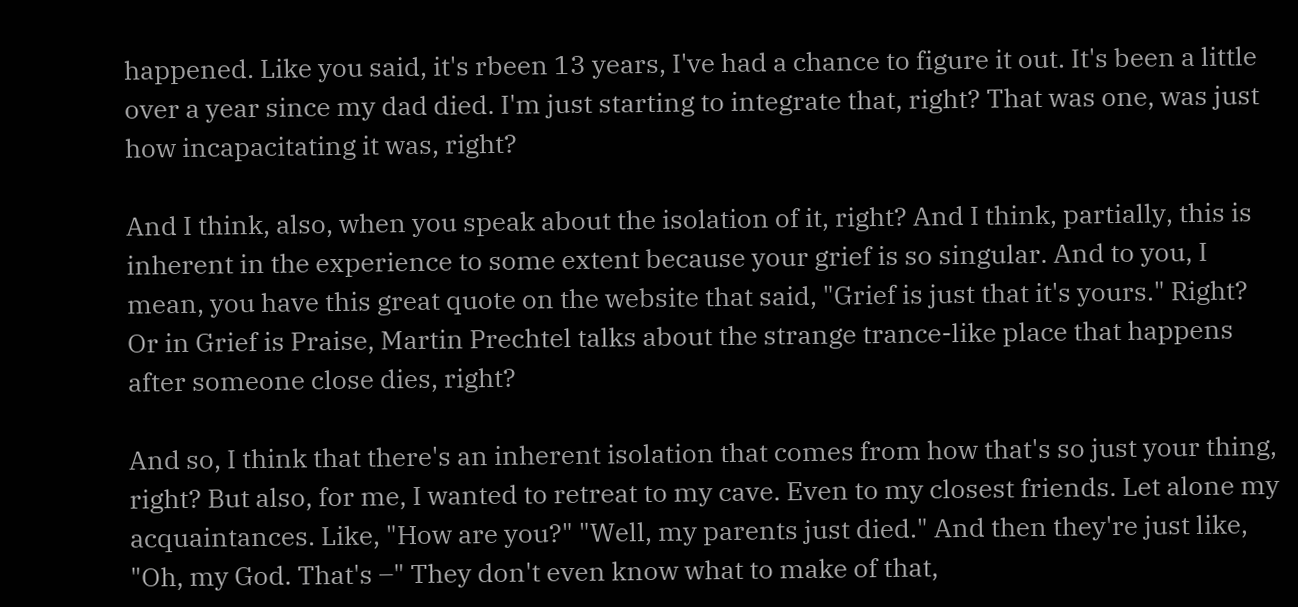happened. Like you said, it's rbeen 13 years, I've had a chance to figure it out. It's been a little over a year since my dad died. I'm just starting to integrate that, right? That was one, was just how incapacitating it was, right?

And I think, also, when you speak about the isolation of it, right? And I think, partially, this is inherent in the experience to some extent because your grief is so singular. And to you, I mean, you have this great quote on the website that said, "Grief is just that it's yours." Right? Or in Grief is Praise, Martin Prechtel talks about the strange trance-like place that happens after someone close dies, right?

And so, I think that there's an inherent isolation that comes from how that's so just your thing, right? But also, for me, I wanted to retreat to my cave. Even to my closest friends. Let alone my acquaintances. Like, "How are you?" "Well, my parents just died." And then they're just like, "Oh, my God. That's –" They don't even know what to make of that,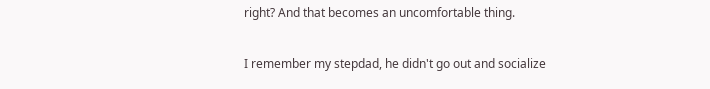right? And that becomes an uncomfortable thing.

I remember my stepdad, he didn't go out and socialize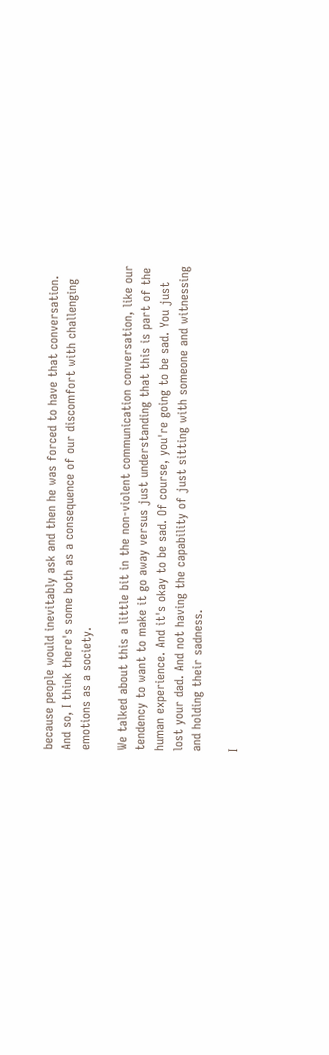because people would inevitably ask and then he was forced to have that conversation. And so, I think there's some both as a consequence of our discomfort with challenging emotions as a society.

We talked about this a little bit in the non-violent communication conversation, like our tendency to want to make it go away versus just understanding that this is part of the human experience. And it's okay to be sad. Of course, you're going to be sad. You just lost your dad. And not having the capability of just sitting with someone and witnessing and holding their sadness.

I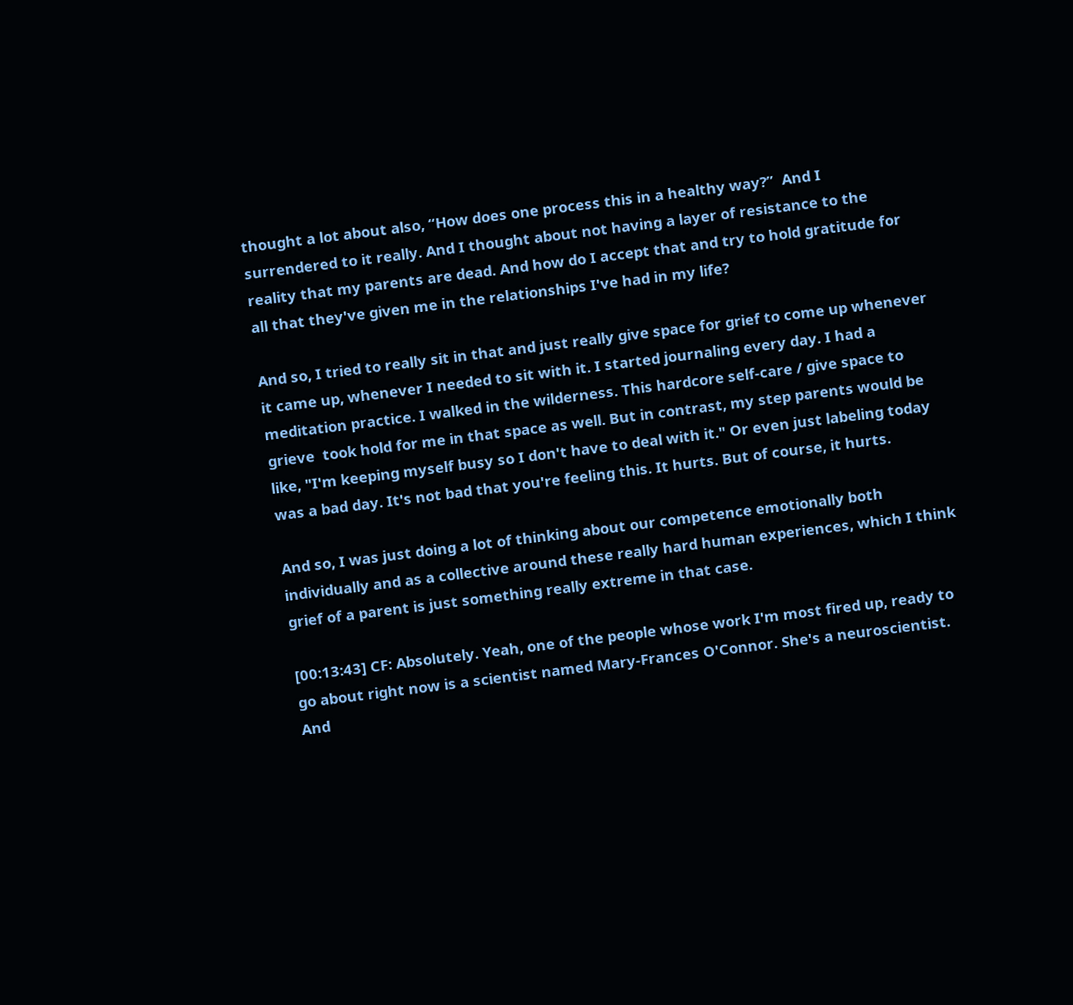thought a lot about also, “How does one process this in a healthy way?”  And I surrendered to it really. And I thought about not having a layer of resistance to the reality that my parents are dead. And how do I accept that and try to hold gratitude for all that they've given me in the relationships I've had in my life?

And so, I tried to really sit in that and just really give space for grief to come up whenever it came up, whenever I needed to sit with it. I started journaling every day. I had a meditation practice. I walked in the wilderness. This hardcore self-care / give space to grieve  took hold for me in that space as well. But in contrast, my step parents would be like, "I'm keeping myself busy so I don't have to deal with it." Or even just labeling today was a bad day. It's not bad that you're feeling this. It hurts. But of course, it hurts.

And so, I was just doing a lot of thinking about our competence emotionally both individually and as a collective around these really hard human experiences, which I think grief of a parent is just something really extreme in that case.

[00:13:43] CF: Absolutely. Yeah, one of the people whose work I'm most fired up, ready to go about right now is a scientist named Mary-Frances O'Connor. She's a neuroscientist. And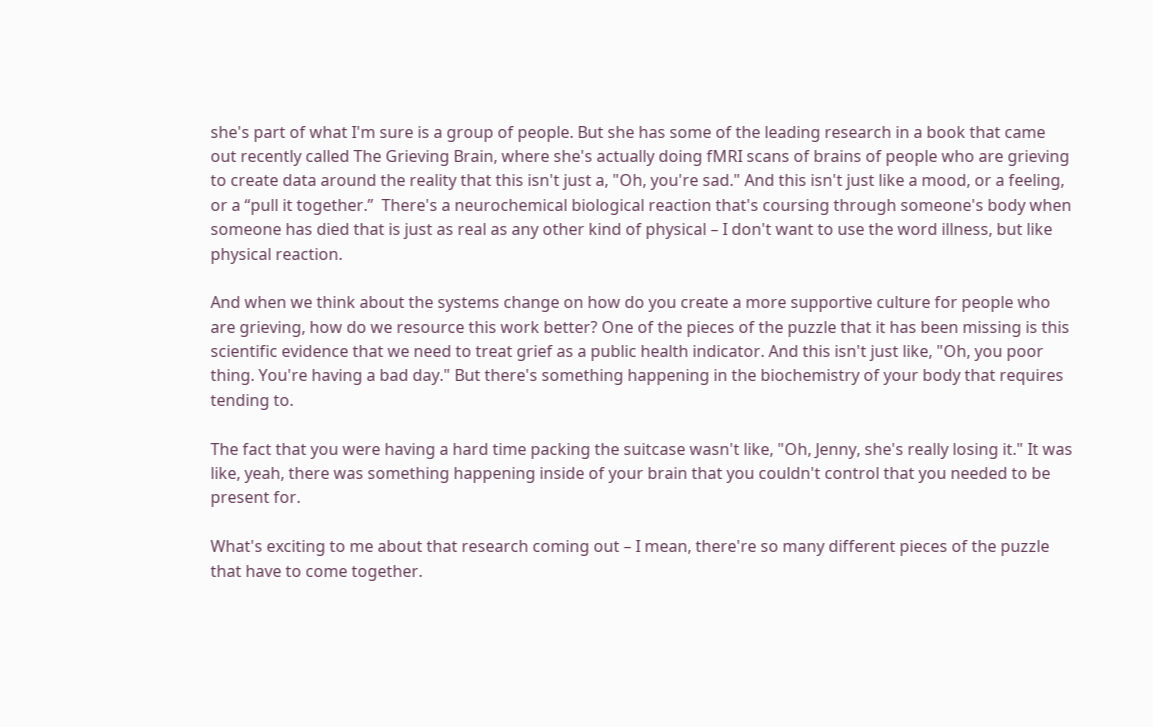she's part of what I'm sure is a group of people. But she has some of the leading research in a book that came out recently called The Grieving Brain, where she's actually doing fMRI scans of brains of people who are grieving to create data around the reality that this isn't just a, "Oh, you're sad." And this isn't just like a mood, or a feeling, or a “pull it together.”  There's a neurochemical biological reaction that's coursing through someone's body when someone has died that is just as real as any other kind of physical – I don't want to use the word illness, but like physical reaction.

And when we think about the systems change on how do you create a more supportive culture for people who are grieving, how do we resource this work better? One of the pieces of the puzzle that it has been missing is this scientific evidence that we need to treat grief as a public health indicator. And this isn't just like, "Oh, you poor thing. You're having a bad day." But there's something happening in the biochemistry of your body that requires tending to.

The fact that you were having a hard time packing the suitcase wasn't like, "Oh, Jenny, she's really losing it." It was like, yeah, there was something happening inside of your brain that you couldn't control that you needed to be present for.

What's exciting to me about that research coming out – I mean, there're so many different pieces of the puzzle that have to come together.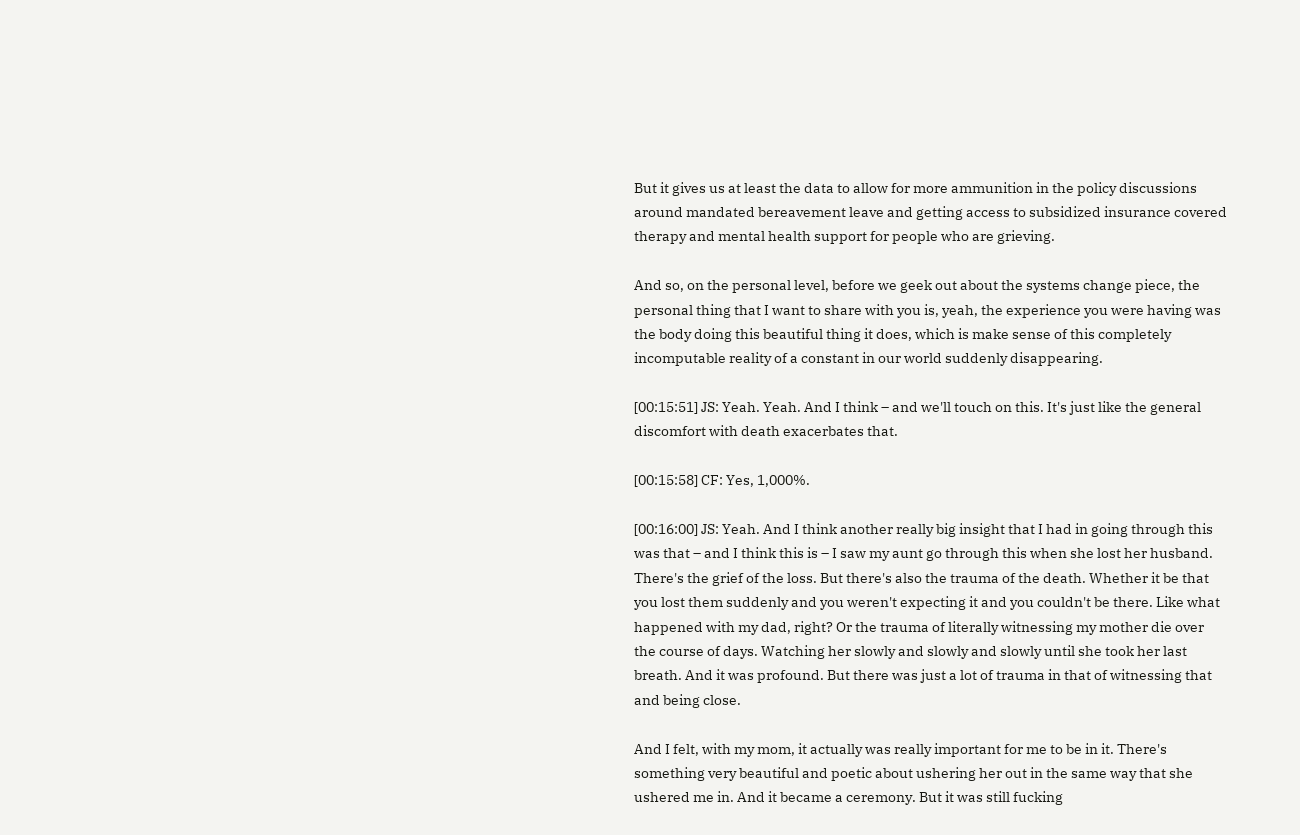But it gives us at least the data to allow for more ammunition in the policy discussions around mandated bereavement leave and getting access to subsidized insurance covered therapy and mental health support for people who are grieving.

And so, on the personal level, before we geek out about the systems change piece, the personal thing that I want to share with you is, yeah, the experience you were having was the body doing this beautiful thing it does, which is make sense of this completely incomputable reality of a constant in our world suddenly disappearing.

[00:15:51] JS: Yeah. Yeah. And I think – and we'll touch on this. It's just like the general discomfort with death exacerbates that.

[00:15:58] CF: Yes, 1,000%.

[00:16:00] JS: Yeah. And I think another really big insight that I had in going through this was that – and I think this is – I saw my aunt go through this when she lost her husband. There's the grief of the loss. But there's also the trauma of the death. Whether it be that you lost them suddenly and you weren't expecting it and you couldn't be there. Like what happened with my dad, right? Or the trauma of literally witnessing my mother die over the course of days. Watching her slowly and slowly and slowly until she took her last breath. And it was profound. But there was just a lot of trauma in that of witnessing that and being close.

And I felt, with my mom, it actually was really important for me to be in it. There's something very beautiful and poetic about ushering her out in the same way that she ushered me in. And it became a ceremony. But it was still fucking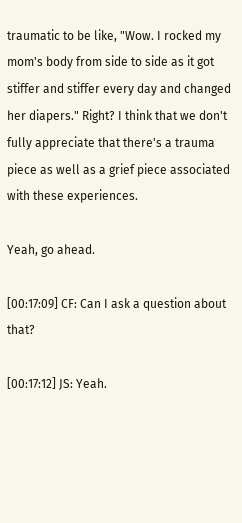traumatic to be like, "Wow. I rocked my mom's body from side to side as it got stiffer and stiffer every day and changed her diapers." Right? I think that we don't fully appreciate that there's a trauma piece as well as a grief piece associated with these experiences.

Yeah, go ahead.

[00:17:09] CF: Can I ask a question about that?

[00:17:12] JS: Yeah.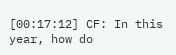[00:17:12] CF: In this year, how do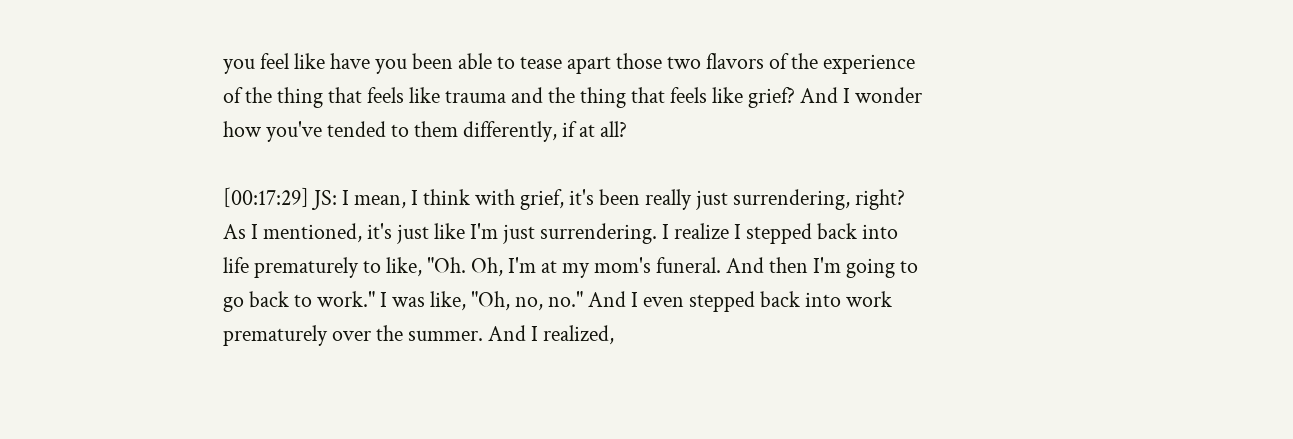you feel like have you been able to tease apart those two flavors of the experience of the thing that feels like trauma and the thing that feels like grief? And I wonder how you've tended to them differently, if at all?

[00:17:29] JS: I mean, I think with grief, it's been really just surrendering, right? As I mentioned, it's just like I'm just surrendering. I realize I stepped back into life prematurely to like, "Oh. Oh, I'm at my mom's funeral. And then I'm going to go back to work." I was like, "Oh, no, no." And I even stepped back into work prematurely over the summer. And I realized,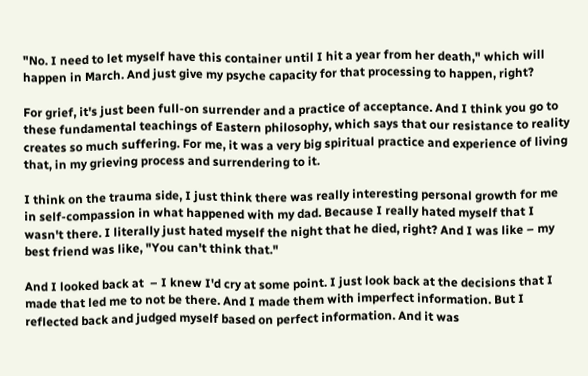"No. I need to let myself have this container until I hit a year from her death," which will happen in March. And just give my psyche capacity for that processing to happen, right?

For grief, it's just been full-on surrender and a practice of acceptance. And I think you go to these fundamental teachings of Eastern philosophy, which says that our resistance to reality creates so much suffering. For me, it was a very big spiritual practice and experience of living that, in my grieving process and surrendering to it.

I think on the trauma side, I just think there was really interesting personal growth for me in self-compassion in what happened with my dad. Because I really hated myself that I wasn't there. I literally just hated myself the night that he died, right? And I was like – my best friend was like, "You can't think that."

And I looked back at  – I knew I'd cry at some point. I just look back at the decisions that I made that led me to not be there. And I made them with imperfect information. But I reflected back and judged myself based on perfect information. And it was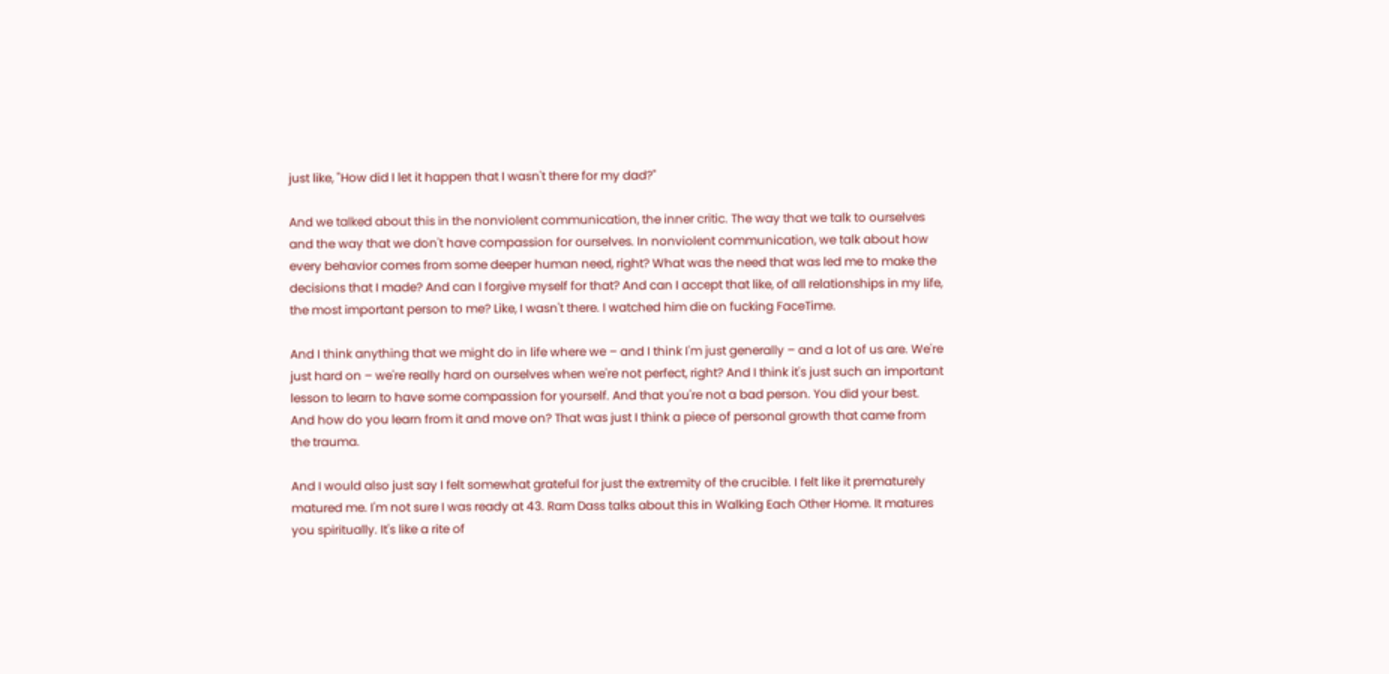just like, "How did I let it happen that I wasn't there for my dad?"

And we talked about this in the nonviolent communication, the inner critic. The way that we talk to ourselves and the way that we don't have compassion for ourselves. In nonviolent communication, we talk about how every behavior comes from some deeper human need, right? What was the need that was led me to make the decisions that I made? And can I forgive myself for that? And can I accept that like, of all relationships in my life, the most important person to me? Like, I wasn't there. I watched him die on fucking FaceTime.

And I think anything that we might do in life where we – and I think I'm just generally – and a lot of us are. We're just hard on – we're really hard on ourselves when we're not perfect, right? And I think it's just such an important lesson to learn to have some compassion for yourself. And that you're not a bad person. You did your best. And how do you learn from it and move on? That was just I think a piece of personal growth that came from the trauma.

And I would also just say I felt somewhat grateful for just the extremity of the crucible. I felt like it prematurely matured me. I'm not sure I was ready at 43. Ram Dass talks about this in Walking Each Other Home. It matures you spiritually. It's like a rite of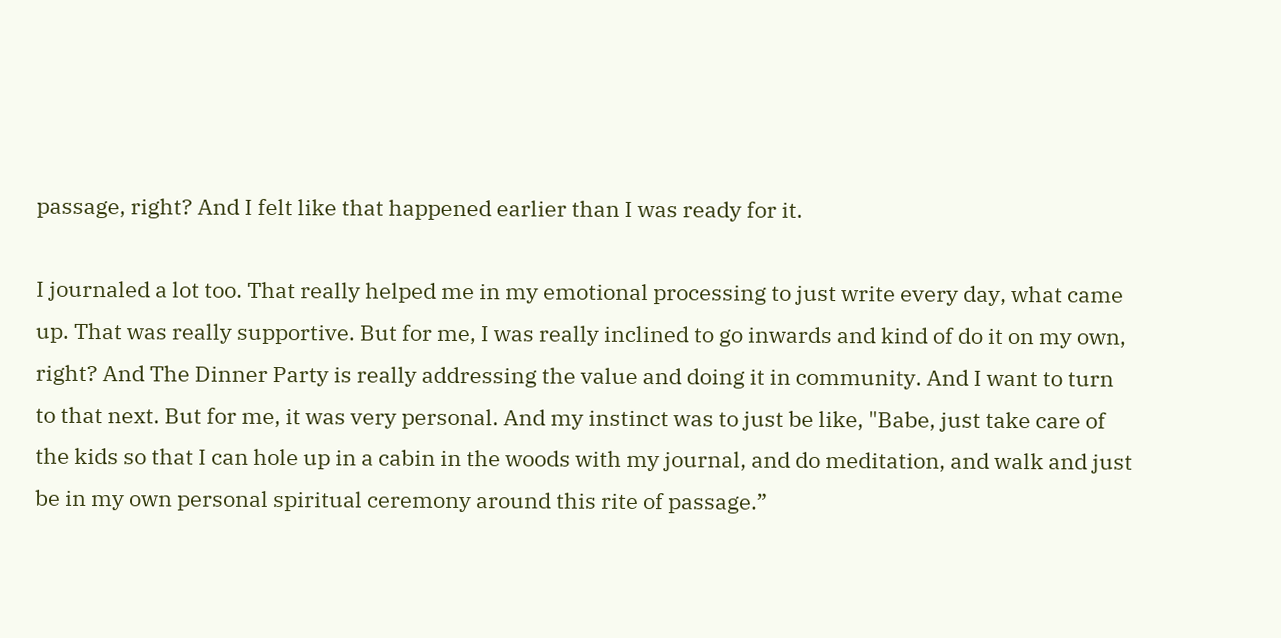passage, right? And I felt like that happened earlier than I was ready for it.

I journaled a lot too. That really helped me in my emotional processing to just write every day, what came up. That was really supportive. But for me, I was really inclined to go inwards and kind of do it on my own, right? And The Dinner Party is really addressing the value and doing it in community. And I want to turn to that next. But for me, it was very personal. And my instinct was to just be like, "Babe, just take care of the kids so that I can hole up in a cabin in the woods with my journal, and do meditation, and walk and just be in my own personal spiritual ceremony around this rite of passage.”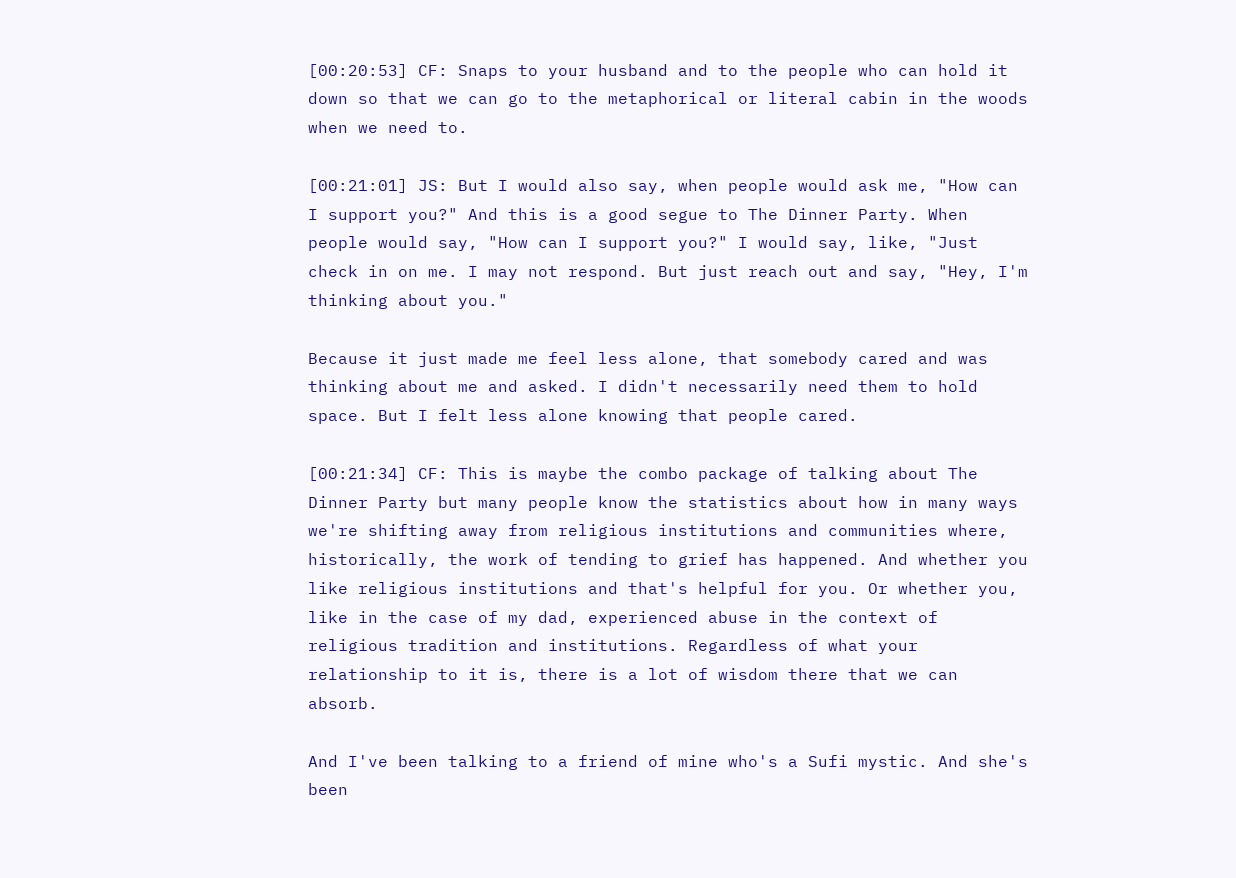[00:20:53] CF: Snaps to your husband and to the people who can hold it down so that we can go to the metaphorical or literal cabin in the woods when we need to.

[00:21:01] JS: But I would also say, when people would ask me, "How can I support you?" And this is a good segue to The Dinner Party. When people would say, "How can I support you?" I would say, like, "Just check in on me. I may not respond. But just reach out and say, "Hey, I'm thinking about you."

Because it just made me feel less alone, that somebody cared and was thinking about me and asked. I didn't necessarily need them to hold space. But I felt less alone knowing that people cared.

[00:21:34] CF: This is maybe the combo package of talking about The Dinner Party but many people know the statistics about how in many ways we're shifting away from religious institutions and communities where, historically, the work of tending to grief has happened. And whether you like religious institutions and that's helpful for you. Or whether you, like in the case of my dad, experienced abuse in the context of religious tradition and institutions. Regardless of what your relationship to it is, there is a lot of wisdom there that we can absorb.

And I've been talking to a friend of mine who's a Sufi mystic. And she's been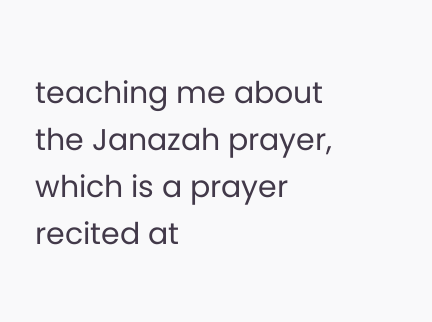teaching me about the Janazah prayer, which is a prayer recited at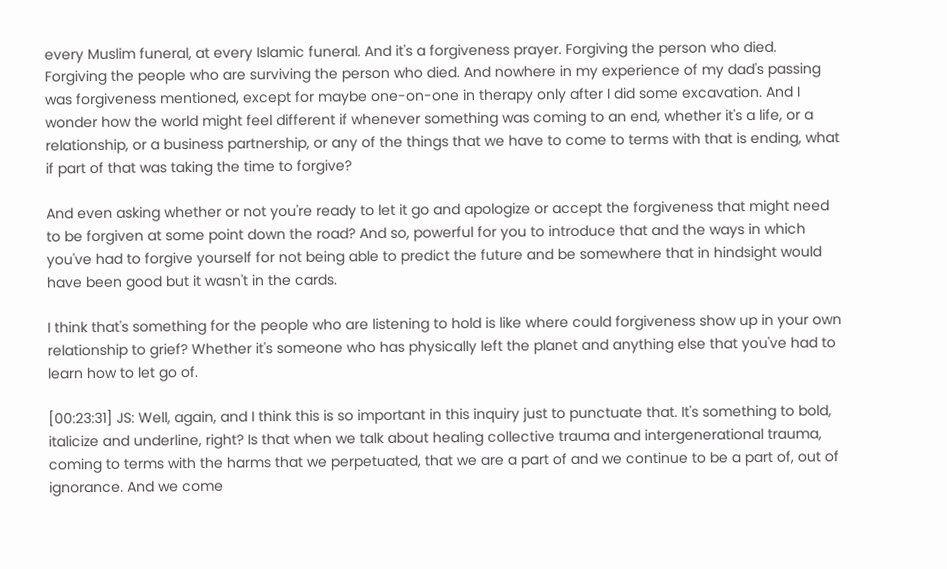every Muslim funeral, at every Islamic funeral. And it's a forgiveness prayer. Forgiving the person who died. Forgiving the people who are surviving the person who died. And nowhere in my experience of my dad's passing was forgiveness mentioned, except for maybe one-on-one in therapy only after I did some excavation. And I wonder how the world might feel different if whenever something was coming to an end, whether it's a life, or a relationship, or a business partnership, or any of the things that we have to come to terms with that is ending, what if part of that was taking the time to forgive?

And even asking whether or not you're ready to let it go and apologize or accept the forgiveness that might need to be forgiven at some point down the road? And so, powerful for you to introduce that and the ways in which you've had to forgive yourself for not being able to predict the future and be somewhere that in hindsight would have been good but it wasn't in the cards.

I think that's something for the people who are listening to hold is like where could forgiveness show up in your own relationship to grief? Whether it's someone who has physically left the planet and anything else that you've had to learn how to let go of.

[00:23:31] JS: Well, again, and I think this is so important in this inquiry just to punctuate that. It's something to bold, italicize and underline, right? Is that when we talk about healing collective trauma and intergenerational trauma, coming to terms with the harms that we perpetuated, that we are a part of and we continue to be a part of, out of ignorance. And we come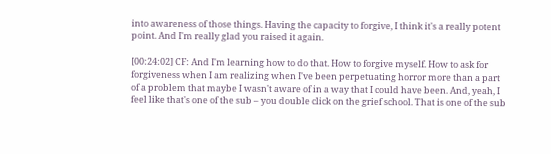into awareness of those things. Having the capacity to forgive, I think it's a really potent point. And I'm really glad you raised it again.

[00:24:02] CF: And I'm learning how to do that. How to forgive myself. How to ask for forgiveness when I am realizing when I've been perpetuating horror more than a part of a problem that maybe I wasn't aware of in a way that I could have been. And, yeah, I feel like that's one of the sub – you double click on the grief school. That is one of the sub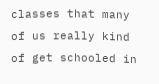classes that many of us really kind of get schooled in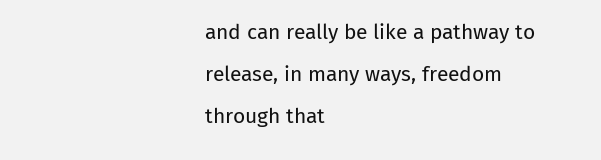and can really be like a pathway to release, in many ways, freedom through that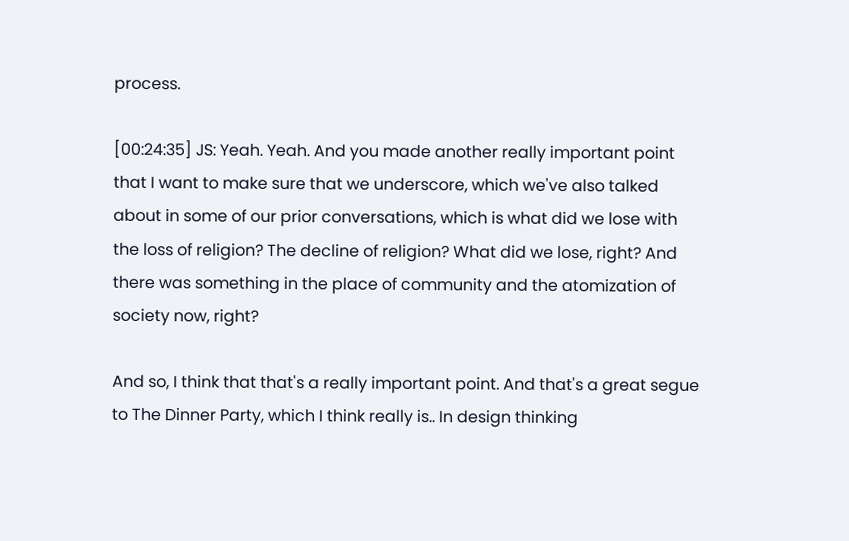process.

[00:24:35] JS: Yeah. Yeah. And you made another really important point that I want to make sure that we underscore, which we've also talked about in some of our prior conversations, which is what did we lose with the loss of religion? The decline of religion? What did we lose, right? And there was something in the place of community and the atomization of society now, right?

And so, I think that that's a really important point. And that's a great segue to The Dinner Party, which I think really is.. In design thinking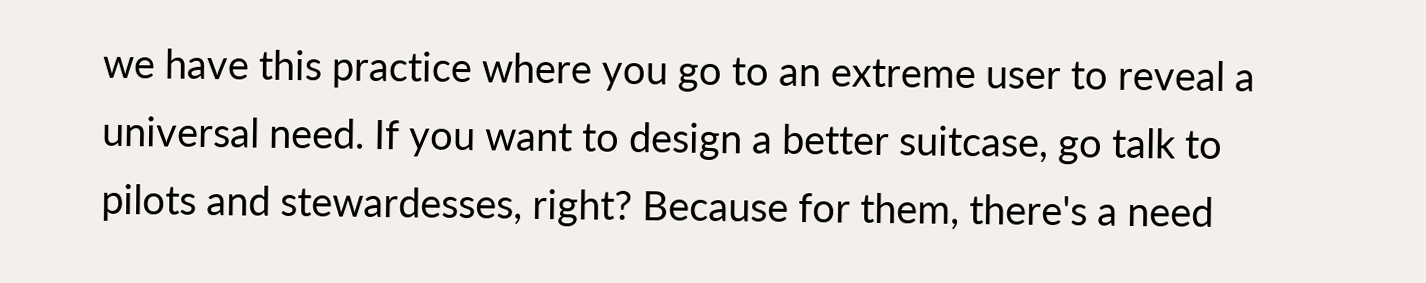we have this practice where you go to an extreme user to reveal a universal need. If you want to design a better suitcase, go talk to pilots and stewardesses, right? Because for them, there's a need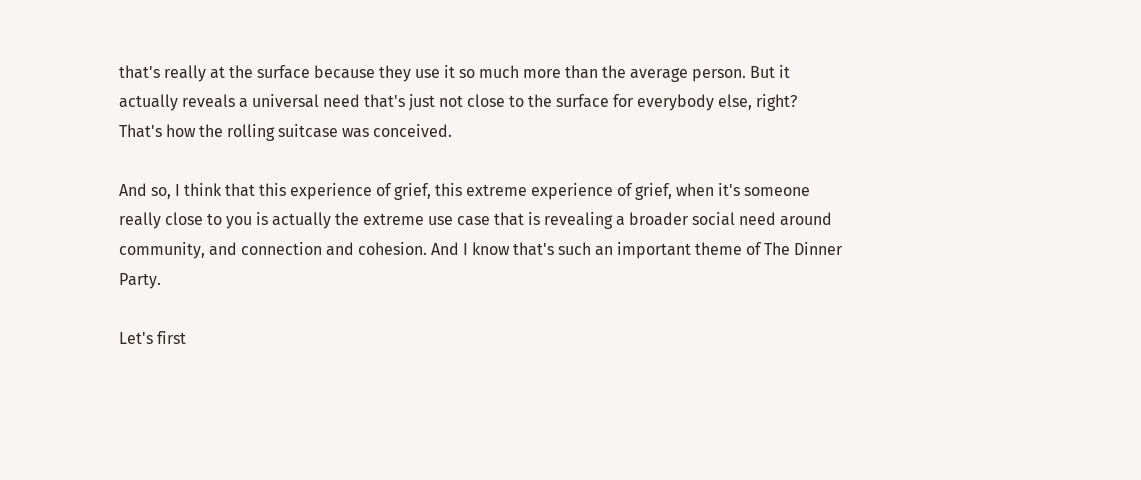that's really at the surface because they use it so much more than the average person. But it actually reveals a universal need that's just not close to the surface for everybody else, right? That's how the rolling suitcase was conceived.

And so, I think that this experience of grief, this extreme experience of grief, when it's someone really close to you is actually the extreme use case that is revealing a broader social need around community, and connection and cohesion. And I know that's such an important theme of The Dinner Party.

Let's first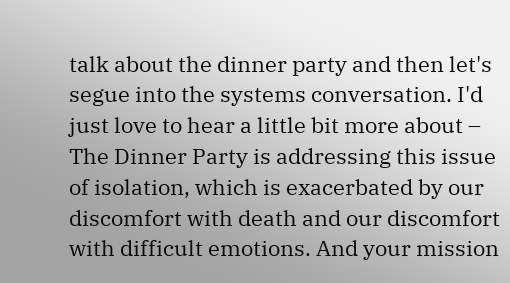talk about the dinner party and then let's segue into the systems conversation. I'd just love to hear a little bit more about – The Dinner Party is addressing this issue of isolation, which is exacerbated by our discomfort with death and our discomfort with difficult emotions. And your mission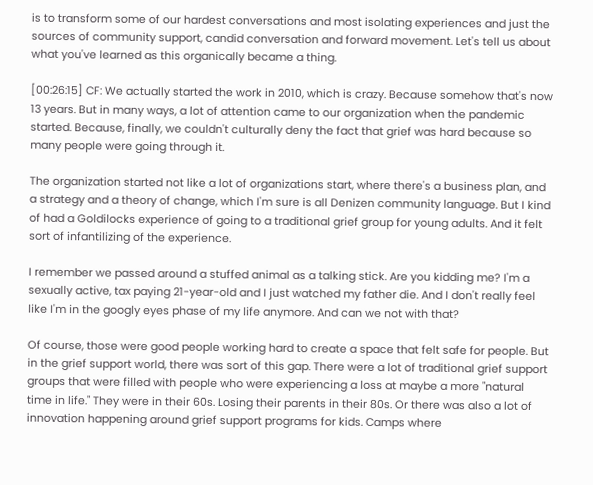is to transform some of our hardest conversations and most isolating experiences and just the sources of community support, candid conversation and forward movement. Let's tell us about what you've learned as this organically became a thing.

[00:26:15] CF: We actually started the work in 2010, which is crazy. Because somehow that's now 13 years. But in many ways, a lot of attention came to our organization when the pandemic started. Because, finally, we couldn't culturally deny the fact that grief was hard because so many people were going through it.

The organization started not like a lot of organizations start, where there's a business plan, and a strategy and a theory of change, which I'm sure is all Denizen community language. But I kind of had a Goldilocks experience of going to a traditional grief group for young adults. And it felt sort of infantilizing of the experience.

I remember we passed around a stuffed animal as a talking stick. Are you kidding me? I'm a sexually active, tax paying 21-year-old and I just watched my father die. And I don't really feel like I'm in the googly eyes phase of my life anymore. And can we not with that?

Of course, those were good people working hard to create a space that felt safe for people. But in the grief support world, there was sort of this gap. There were a lot of traditional grief support groups that were filled with people who were experiencing a loss at maybe a more "natural time in life." They were in their 60s. Losing their parents in their 80s. Or there was also a lot of innovation happening around grief support programs for kids. Camps where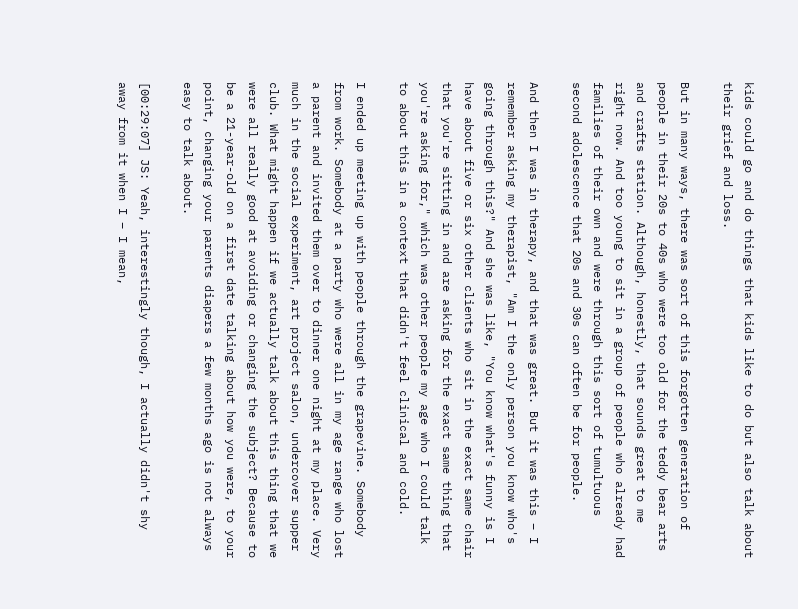kids could go and do things that kids like to do but also talk about their grief and loss.

But in many ways, there was sort of this forgotten generation of people in their 20s to 40s who were too old for the teddy bear arts and crafts station. Although, honestly, that sounds great to me right now. And too young to sit in a group of people who already had families of their own and were through this sort of tumultuous second adolescence that 20s and 30s can often be for people.

And then I was in therapy, and that was great. But it was this – I remember asking my therapist, "Am I the only person you know who's going through this?" And she was like, "You know what's funny is I have about five or six other clients who sit in the exact same chair that you're sitting in and are asking for the exact same thing that you're asking for," which was other people my age who I could talk to about this in a context that didn't feel clinical and cold.

I ended up meeting up with people through the grapevine. Somebody from work. Somebody at a party who were all in my age range who lost a parent and invited them over to dinner one night at my place. Very much in the social experiment, art project salon, undercover supper club. What might happen if we actually talk about this thing that we were all really good at avoiding or changing the subject? Because to be a 21-year-old on a first date talking about how you were, to your point, changing your parents diapers a few months ago is not always easy to talk about.

[00:29:07] JS: Yeah, interestingly though, I actually didn't shy away from it when I – I mean,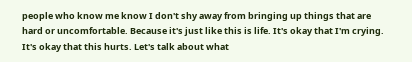people who know me know I don't shy away from bringing up things that are hard or uncomfortable. Because it's just like this is life. It's okay that I'm crying. It's okay that this hurts. Let's talk about what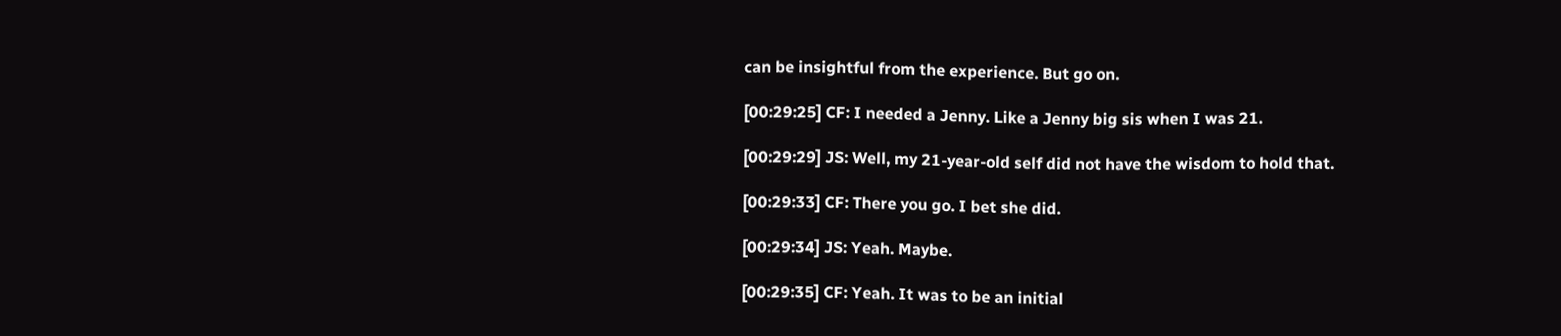can be insightful from the experience. But go on.

[00:29:25] CF: I needed a Jenny. Like a Jenny big sis when I was 21.

[00:29:29] JS: Well, my 21-year-old self did not have the wisdom to hold that.

[00:29:33] CF: There you go. I bet she did.

[00:29:34] JS: Yeah. Maybe.

[00:29:35] CF: Yeah. It was to be an initial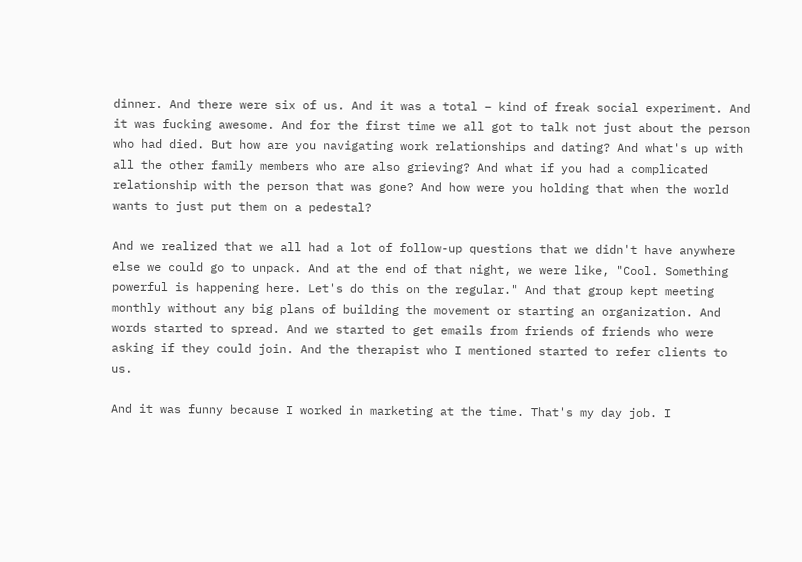dinner. And there were six of us. And it was a total – kind of freak social experiment. And it was fucking awesome. And for the first time we all got to talk not just about the person who had died. But how are you navigating work relationships and dating? And what's up with all the other family members who are also grieving? And what if you had a complicated relationship with the person that was gone? And how were you holding that when the world wants to just put them on a pedestal?

And we realized that we all had a lot of follow-up questions that we didn't have anywhere else we could go to unpack. And at the end of that night, we were like, "Cool. Something powerful is happening here. Let's do this on the regular." And that group kept meeting monthly without any big plans of building the movement or starting an organization. And words started to spread. And we started to get emails from friends of friends who were asking if they could join. And the therapist who I mentioned started to refer clients to us.

And it was funny because I worked in marketing at the time. That's my day job. I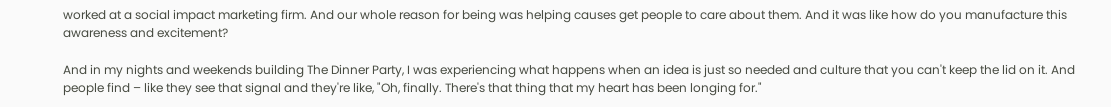worked at a social impact marketing firm. And our whole reason for being was helping causes get people to care about them. And it was like how do you manufacture this awareness and excitement?

And in my nights and weekends building The Dinner Party, I was experiencing what happens when an idea is just so needed and culture that you can't keep the lid on it. And people find – like they see that signal and they're like, "Oh, finally. There's that thing that my heart has been longing for."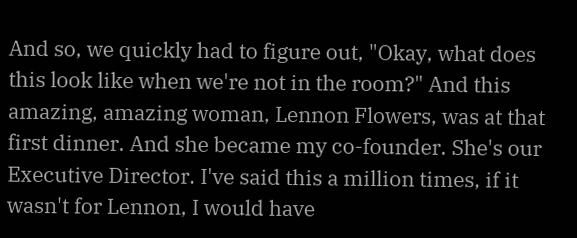And so, we quickly had to figure out, "Okay, what does this look like when we're not in the room?" And this amazing, amazing woman, Lennon Flowers, was at that first dinner. And she became my co-founder. She's our Executive Director. I've said this a million times, if it wasn't for Lennon, I would have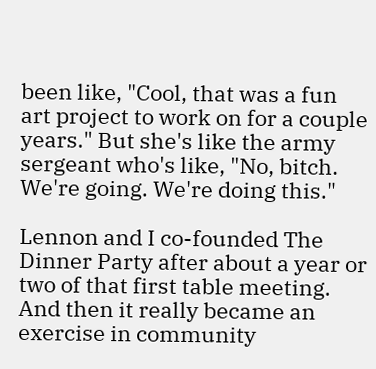been like, "Cool, that was a fun art project to work on for a couple years." But she's like the army sergeant who's like, "No, bitch. We're going. We're doing this."

Lennon and I co-founded The Dinner Party after about a year or two of that first table meeting. And then it really became an exercise in community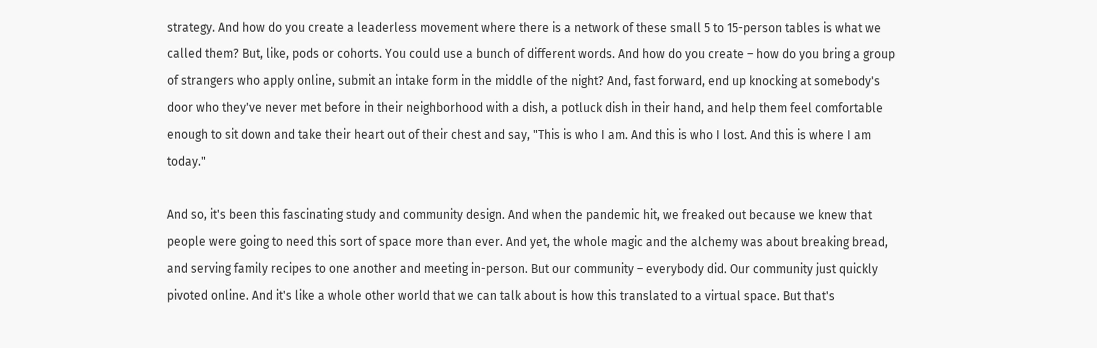strategy. And how do you create a leaderless movement where there is a network of these small 5 to 15-person tables is what we called them? But, like, pods or cohorts. You could use a bunch of different words. And how do you create – how do you bring a group of strangers who apply online, submit an intake form in the middle of the night? And, fast forward, end up knocking at somebody's door who they've never met before in their neighborhood with a dish, a potluck dish in their hand, and help them feel comfortable enough to sit down and take their heart out of their chest and say, "This is who I am. And this is who I lost. And this is where I am today."

And so, it's been this fascinating study and community design. And when the pandemic hit, we freaked out because we knew that people were going to need this sort of space more than ever. And yet, the whole magic and the alchemy was about breaking bread, and serving family recipes to one another and meeting in-person. But our community – everybody did. Our community just quickly pivoted online. And it's like a whole other world that we can talk about is how this translated to a virtual space. But that's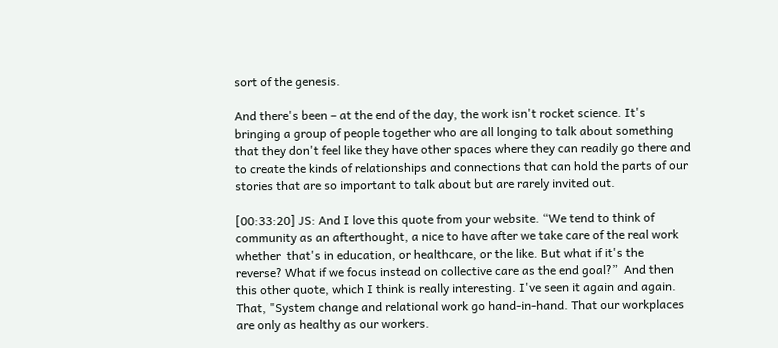sort of the genesis.

And there's been – at the end of the day, the work isn't rocket science. It's bringing a group of people together who are all longing to talk about something that they don't feel like they have other spaces where they can readily go there and to create the kinds of relationships and connections that can hold the parts of our stories that are so important to talk about but are rarely invited out.

[00:33:20] JS: And I love this quote from your website. “We tend to think of community as an afterthought, a nice to have after we take care of the real work whether  that's in education, or healthcare, or the like. But what if it's the reverse? What if we focus instead on collective care as the end goal?”  And then this other quote, which I think is really interesting. I've seen it again and again. That, "System change and relational work go hand-in-hand. That our workplaces are only as healthy as our workers.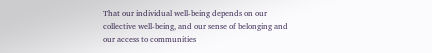That our individual well-being depends on our collective well-being, and our sense of belonging and our access to communities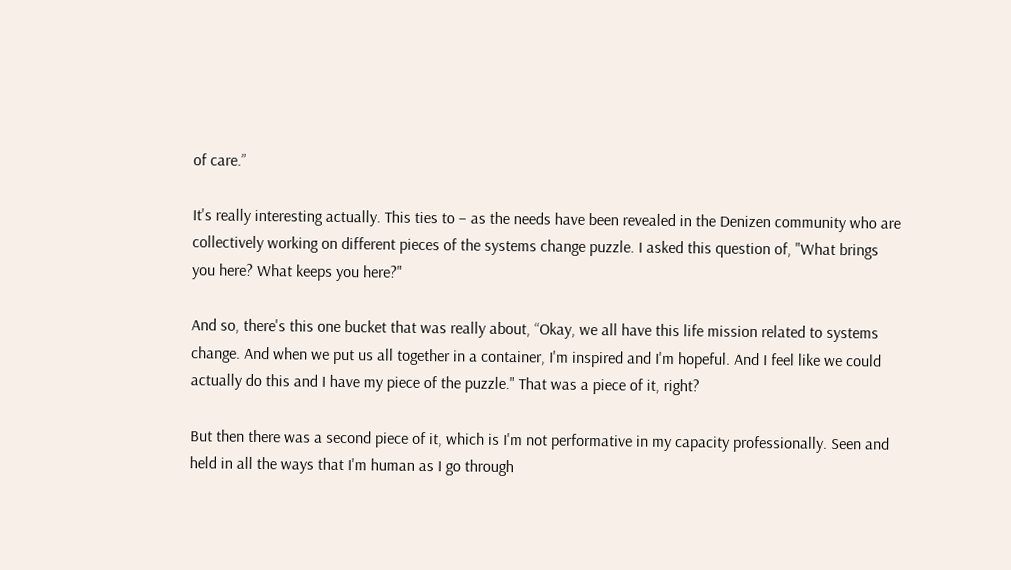of care.”

It's really interesting actually. This ties to – as the needs have been revealed in the Denizen community who are collectively working on different pieces of the systems change puzzle. I asked this question of, "What brings you here? What keeps you here?"

And so, there's this one bucket that was really about, “Okay, we all have this life mission related to systems change. And when we put us all together in a container, I'm inspired and I'm hopeful. And I feel like we could actually do this and I have my piece of the puzzle." That was a piece of it, right?

But then there was a second piece of it, which is I'm not performative in my capacity professionally. Seen and held in all the ways that I'm human as I go through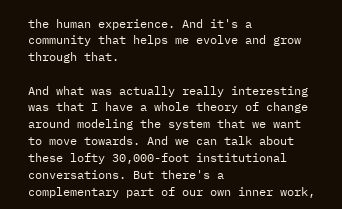the human experience. And it's a community that helps me evolve and grow through that.

And what was actually really interesting was that I have a whole theory of change around modeling the system that we want to move towards. And we can talk about these lofty 30,000-foot institutional conversations. But there's a complementary part of our own inner work,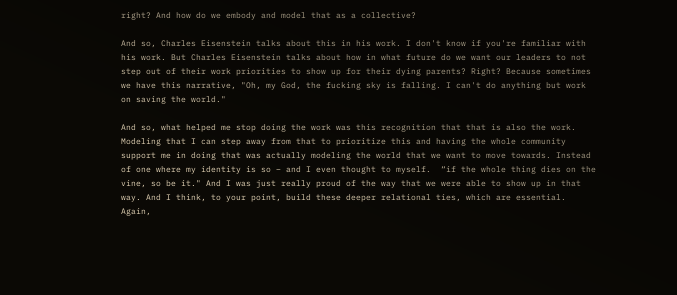right? And how do we embody and model that as a collective?

And so, Charles Eisenstein talks about this in his work. I don't know if you're familiar with his work. But Charles Eisenstein talks about how in what future do we want our leaders to not step out of their work priorities to show up for their dying parents? Right? Because sometimes we have this narrative, "Oh, my God, the fucking sky is falling. I can't do anything but work on saving the world."

And so, what helped me stop doing the work was this recognition that that is also the work. Modeling that I can step away from that to prioritize this and having the whole community support me in doing that was actually modeling the world that we want to move towards. Instead of one where my identity is so – and I even thought to myself.  “if the whole thing dies on the vine, so be it." And I was just really proud of the way that we were able to show up in that way. And I think, to your point, build these deeper relational ties, which are essential. Again,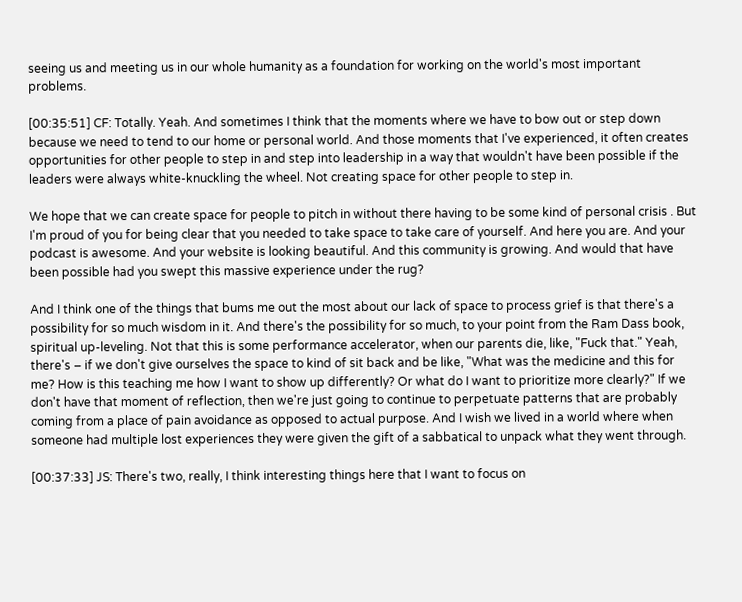seeing us and meeting us in our whole humanity as a foundation for working on the world's most important problems.

[00:35:51] CF: Totally. Yeah. And sometimes I think that the moments where we have to bow out or step down because we need to tend to our home or personal world. And those moments that I've experienced, it often creates opportunities for other people to step in and step into leadership in a way that wouldn't have been possible if the leaders were always white-knuckling the wheel. Not creating space for other people to step in.

We hope that we can create space for people to pitch in without there having to be some kind of personal crisis . But I'm proud of you for being clear that you needed to take space to take care of yourself. And here you are. And your podcast is awesome. And your website is looking beautiful. And this community is growing. And would that have been possible had you swept this massive experience under the rug?

And I think one of the things that bums me out the most about our lack of space to process grief is that there's a possibility for so much wisdom in it. And there's the possibility for so much, to your point from the Ram Dass book, spiritual up-leveling. Not that this is some performance accelerator, when our parents die, like, "Fuck that." Yeah, there's – if we don't give ourselves the space to kind of sit back and be like, "What was the medicine and this for me? How is this teaching me how I want to show up differently? Or what do I want to prioritize more clearly?" If we don't have that moment of reflection, then we're just going to continue to perpetuate patterns that are probably coming from a place of pain avoidance as opposed to actual purpose. And I wish we lived in a world where when someone had multiple lost experiences they were given the gift of a sabbatical to unpack what they went through.

[00:37:33] JS: There's two, really, I think interesting things here that I want to focus on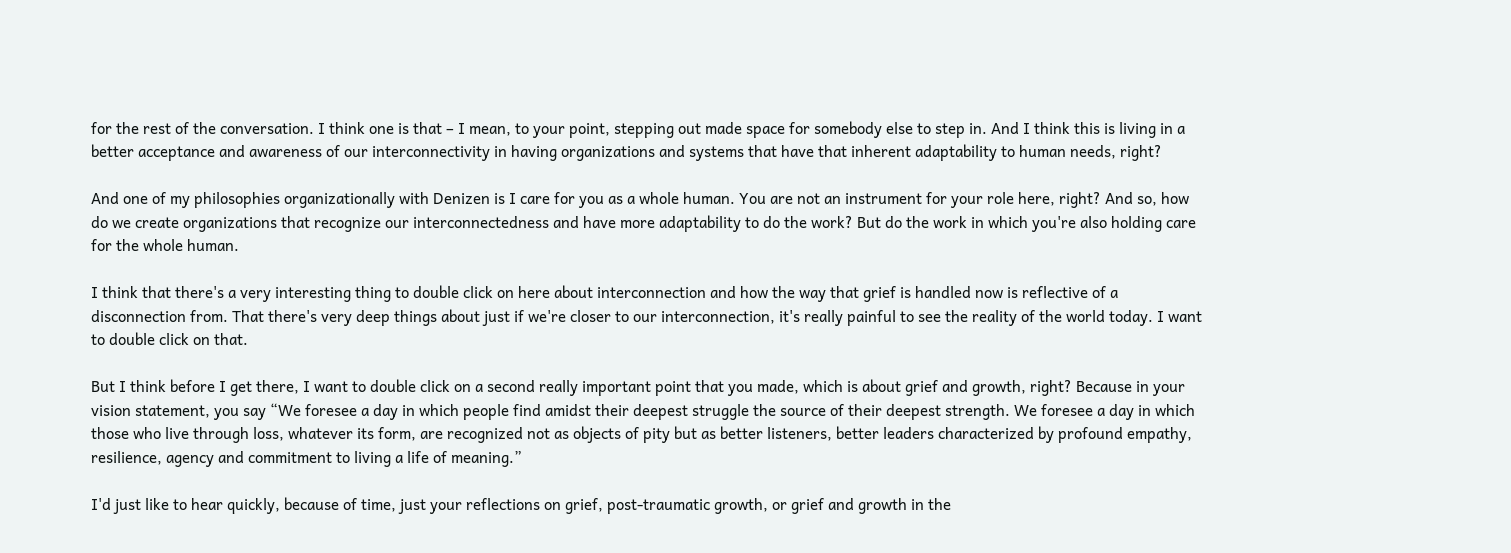for the rest of the conversation. I think one is that – I mean, to your point, stepping out made space for somebody else to step in. And I think this is living in a better acceptance and awareness of our interconnectivity in having organizations and systems that have that inherent adaptability to human needs, right?

And one of my philosophies organizationally with Denizen is I care for you as a whole human. You are not an instrument for your role here, right? And so, how do we create organizations that recognize our interconnectedness and have more adaptability to do the work? But do the work in which you're also holding care for the whole human.

I think that there's a very interesting thing to double click on here about interconnection and how the way that grief is handled now is reflective of a disconnection from. That there's very deep things about just if we're closer to our interconnection, it's really painful to see the reality of the world today. I want to double click on that.

But I think before I get there, I want to double click on a second really important point that you made, which is about grief and growth, right? Because in your vision statement, you say “We foresee a day in which people find amidst their deepest struggle the source of their deepest strength. We foresee a day in which those who live through loss, whatever its form, are recognized not as objects of pity but as better listeners, better leaders characterized by profound empathy, resilience, agency and commitment to living a life of meaning.”

I'd just like to hear quickly, because of time, just your reflections on grief, post-traumatic growth, or grief and growth in the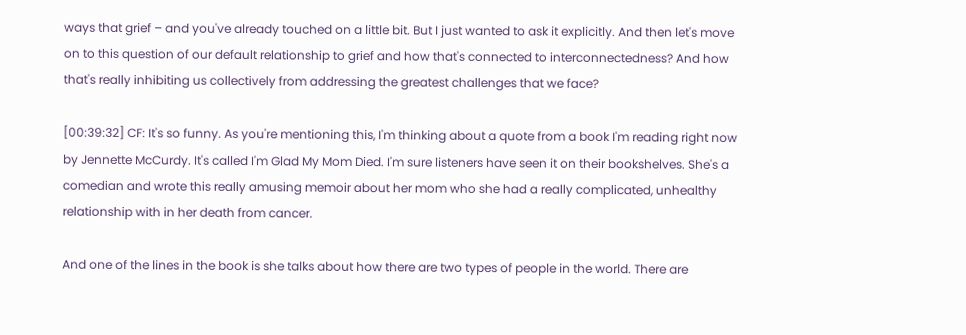ways that grief – and you've already touched on a little bit. But I just wanted to ask it explicitly. And then let's move on to this question of our default relationship to grief and how that's connected to interconnectedness? And how that's really inhibiting us collectively from addressing the greatest challenges that we face?

[00:39:32] CF: It's so funny. As you're mentioning this, I'm thinking about a quote from a book I'm reading right now by Jennette McCurdy. It's called I'm Glad My Mom Died. I'm sure listeners have seen it on their bookshelves. She's a comedian and wrote this really amusing memoir about her mom who she had a really complicated, unhealthy relationship with in her death from cancer.

And one of the lines in the book is she talks about how there are two types of people in the world. There are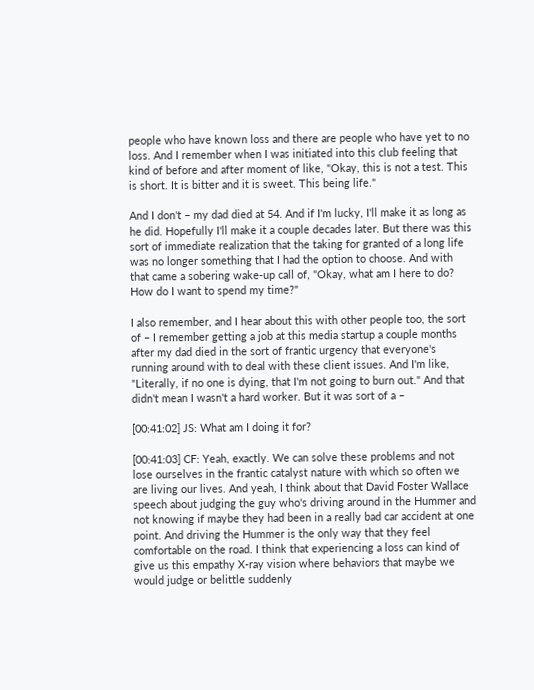people who have known loss and there are people who have yet to no loss. And I remember when I was initiated into this club feeling that kind of before and after moment of like, "Okay, this is not a test. This is short. It is bitter and it is sweet. This being life."

And I don't – my dad died at 54. And if I'm lucky, I'll make it as long as he did. Hopefully I'll make it a couple decades later. But there was this sort of immediate realization that the taking for granted of a long life was no longer something that I had the option to choose. And with that came a sobering wake-up call of, "Okay, what am I here to do? How do I want to spend my time?"

I also remember, and I hear about this with other people too, the sort of – I remember getting a job at this media startup a couple months after my dad died in the sort of frantic urgency that everyone's running around with to deal with these client issues. And I'm like, "Literally, if no one is dying, that I'm not going to burn out." And that didn't mean I wasn't a hard worker. But it was sort of a –

[00:41:02] JS: What am I doing it for?

[00:41:03] CF: Yeah, exactly. We can solve these problems and not lose ourselves in the frantic catalyst nature with which so often we are living our lives. And yeah, I think about that David Foster Wallace speech about judging the guy who's driving around in the Hummer and not knowing if maybe they had been in a really bad car accident at one point. And driving the Hummer is the only way that they feel comfortable on the road. I think that experiencing a loss can kind of give us this empathy X-ray vision where behaviors that maybe we would judge or belittle suddenly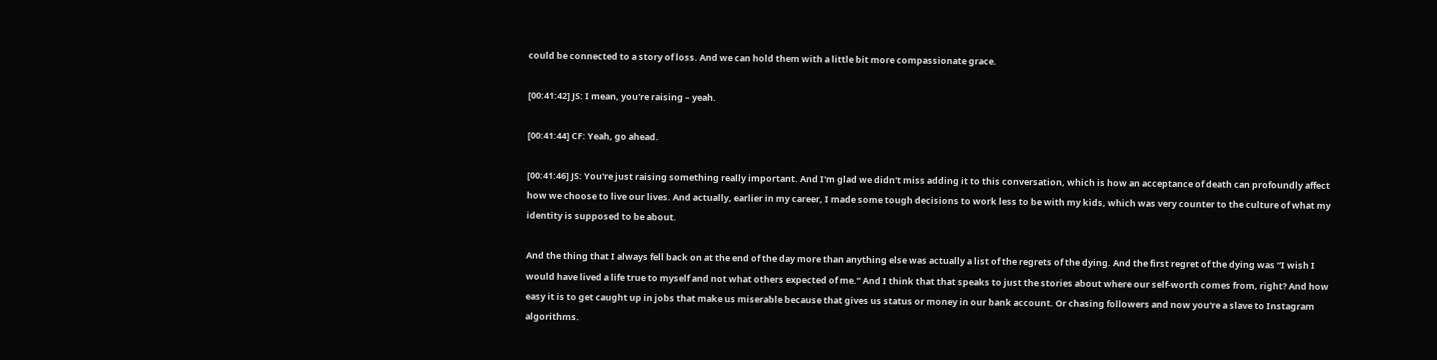could be connected to a story of loss. And we can hold them with a little bit more compassionate grace.

[00:41:42] JS: I mean, you're raising – yeah.

[00:41:44] CF: Yeah, go ahead.

[00:41:46] JS: You're just raising something really important. And I'm glad we didn't miss adding it to this conversation, which is how an acceptance of death can profoundly affect how we choose to live our lives. And actually, earlier in my career, I made some tough decisions to work less to be with my kids, which was very counter to the culture of what my identity is supposed to be about.

And the thing that I always fell back on at the end of the day more than anything else was actually a list of the regrets of the dying. And the first regret of the dying was “I wish I would have lived a life true to myself and not what others expected of me.” And I think that that speaks to just the stories about where our self-worth comes from, right? And how easy it is to get caught up in jobs that make us miserable because that gives us status or money in our bank account. Or chasing followers and now you're a slave to Instagram algorithms.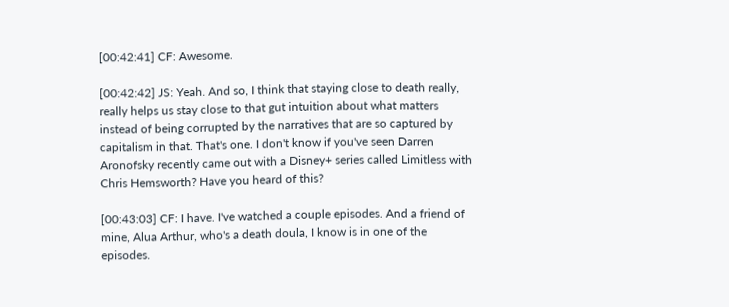[00:42:41] CF: Awesome.

[00:42:42] JS: Yeah. And so, I think that staying close to death really, really helps us stay close to that gut intuition about what matters instead of being corrupted by the narratives that are so captured by capitalism in that. That's one. I don't know if you've seen Darren Aronofsky recently came out with a Disney+ series called Limitless with Chris Hemsworth? Have you heard of this?

[00:43:03] CF: I have. I've watched a couple episodes. And a friend of mine, Alua Arthur, who's a death doula, I know is in one of the episodes.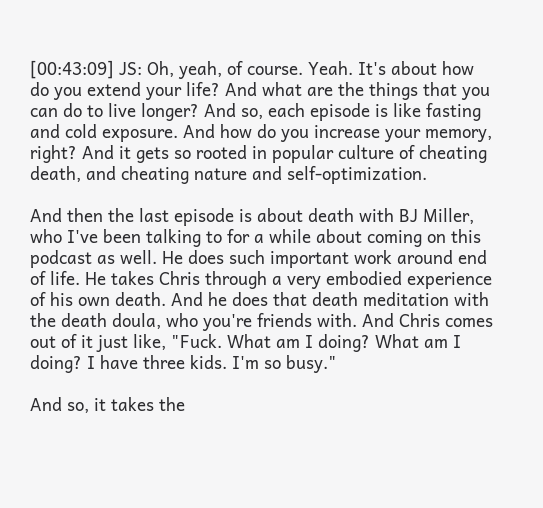[00:43:09] JS: Oh, yeah, of course. Yeah. It's about how do you extend your life? And what are the things that you can do to live longer? And so, each episode is like fasting and cold exposure. And how do you increase your memory, right? And it gets so rooted in popular culture of cheating death, and cheating nature and self-optimization.

And then the last episode is about death with BJ Miller, who I've been talking to for a while about coming on this podcast as well. He does such important work around end of life. He takes Chris through a very embodied experience of his own death. And he does that death meditation with the death doula, who you're friends with. And Chris comes out of it just like, "Fuck. What am I doing? What am I doing? I have three kids. I'm so busy."

And so, it takes the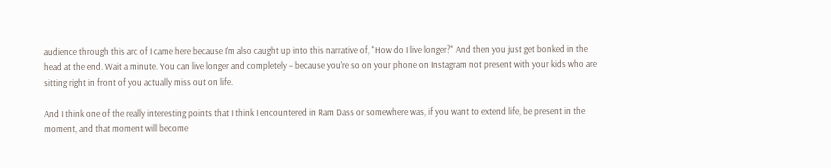audience through this arc of I came here because I'm also caught up into this narrative of, "How do I live longer?" And then you just get bonked in the head at the end. Wait a minute. You can live longer and completely – because you're so on your phone on Instagram not present with your kids who are sitting right in front of you actually miss out on life.

And I think one of the really interesting points that I think I encountered in Ram Dass or somewhere was, if you want to extend life, be present in the moment, and that moment will become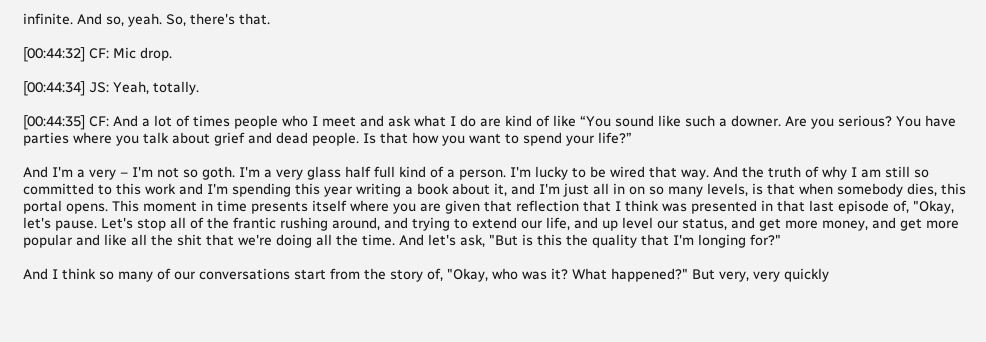infinite. And so, yeah. So, there's that.

[00:44:32] CF: Mic drop.

[00:44:34] JS: Yeah, totally.

[00:44:35] CF: And a lot of times people who I meet and ask what I do are kind of like “You sound like such a downer. Are you serious? You have parties where you talk about grief and dead people. Is that how you want to spend your life?”

And I'm a very – I'm not so goth. I'm a very glass half full kind of a person. I'm lucky to be wired that way. And the truth of why I am still so committed to this work and I'm spending this year writing a book about it, and I'm just all in on so many levels, is that when somebody dies, this portal opens. This moment in time presents itself where you are given that reflection that I think was presented in that last episode of, "Okay, let's pause. Let's stop all of the frantic rushing around, and trying to extend our life, and up level our status, and get more money, and get more popular and like all the shit that we're doing all the time. And let's ask, "But is this the quality that I'm longing for?"

And I think so many of our conversations start from the story of, "Okay, who was it? What happened?" But very, very quickly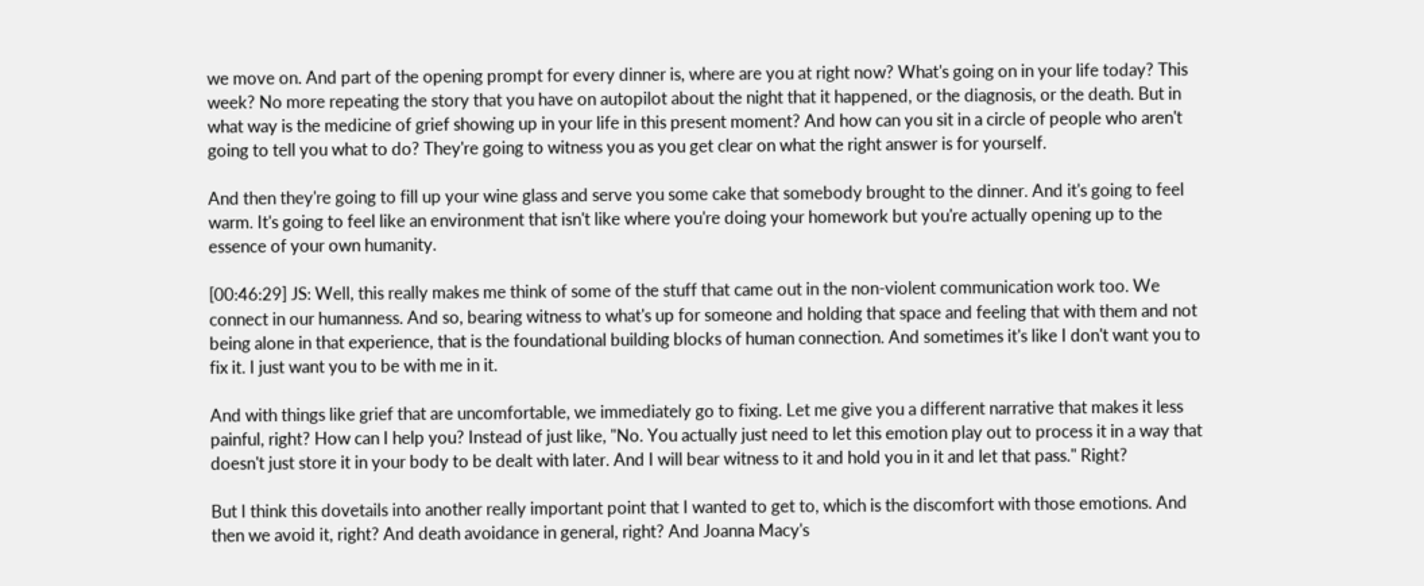we move on. And part of the opening prompt for every dinner is, where are you at right now? What's going on in your life today? This week? No more repeating the story that you have on autopilot about the night that it happened, or the diagnosis, or the death. But in what way is the medicine of grief showing up in your life in this present moment? And how can you sit in a circle of people who aren't going to tell you what to do? They're going to witness you as you get clear on what the right answer is for yourself.

And then they're going to fill up your wine glass and serve you some cake that somebody brought to the dinner. And it's going to feel warm. It's going to feel like an environment that isn't like where you're doing your homework but you're actually opening up to the essence of your own humanity.

[00:46:29] JS: Well, this really makes me think of some of the stuff that came out in the non-violent communication work too. We connect in our humanness. And so, bearing witness to what's up for someone and holding that space and feeling that with them and not being alone in that experience, that is the foundational building blocks of human connection. And sometimes it's like I don't want you to fix it. I just want you to be with me in it.

And with things like grief that are uncomfortable, we immediately go to fixing. Let me give you a different narrative that makes it less painful, right? How can I help you? Instead of just like, "No. You actually just need to let this emotion play out to process it in a way that doesn't just store it in your body to be dealt with later. And I will bear witness to it and hold you in it and let that pass." Right?

But I think this dovetails into another really important point that I wanted to get to, which is the discomfort with those emotions. And then we avoid it, right? And death avoidance in general, right? And Joanna Macy's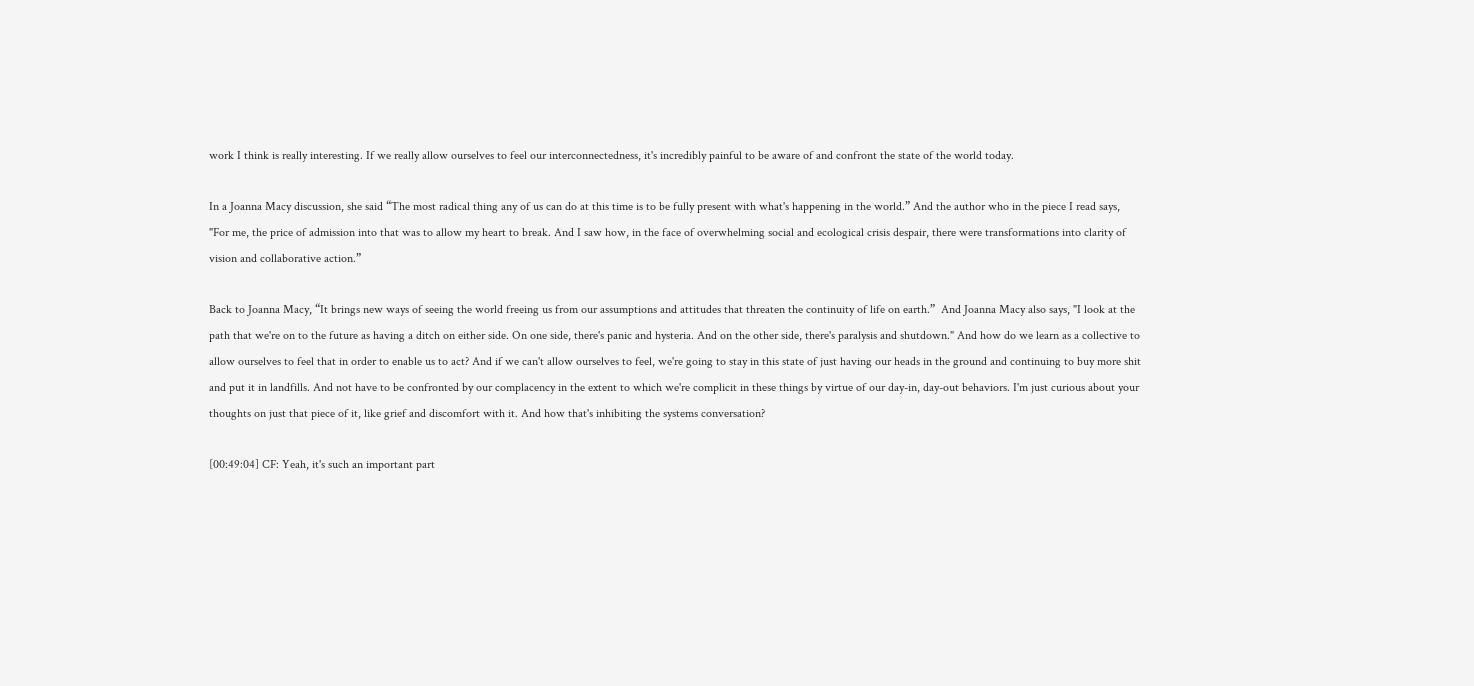work I think is really interesting. If we really allow ourselves to feel our interconnectedness, it's incredibly painful to be aware of and confront the state of the world today.

In a Joanna Macy discussion, she said “The most radical thing any of us can do at this time is to be fully present with what's happening in the world.” And the author who in the piece I read says, "For me, the price of admission into that was to allow my heart to break. And I saw how, in the face of overwhelming social and ecological crisis despair, there were transformations into clarity of vision and collaborative action.”

Back to Joanna Macy, “It brings new ways of seeing the world freeing us from our assumptions and attitudes that threaten the continuity of life on earth.”  And Joanna Macy also says, "I look at the path that we're on to the future as having a ditch on either side. On one side, there's panic and hysteria. And on the other side, there's paralysis and shutdown." And how do we learn as a collective to allow ourselves to feel that in order to enable us to act? And if we can't allow ourselves to feel, we're going to stay in this state of just having our heads in the ground and continuing to buy more shit and put it in landfills. And not have to be confronted by our complacency in the extent to which we're complicit in these things by virtue of our day-in, day-out behaviors. I'm just curious about your thoughts on just that piece of it, like grief and discomfort with it. And how that's inhibiting the systems conversation?

[00:49:04] CF: Yeah, it's such an important part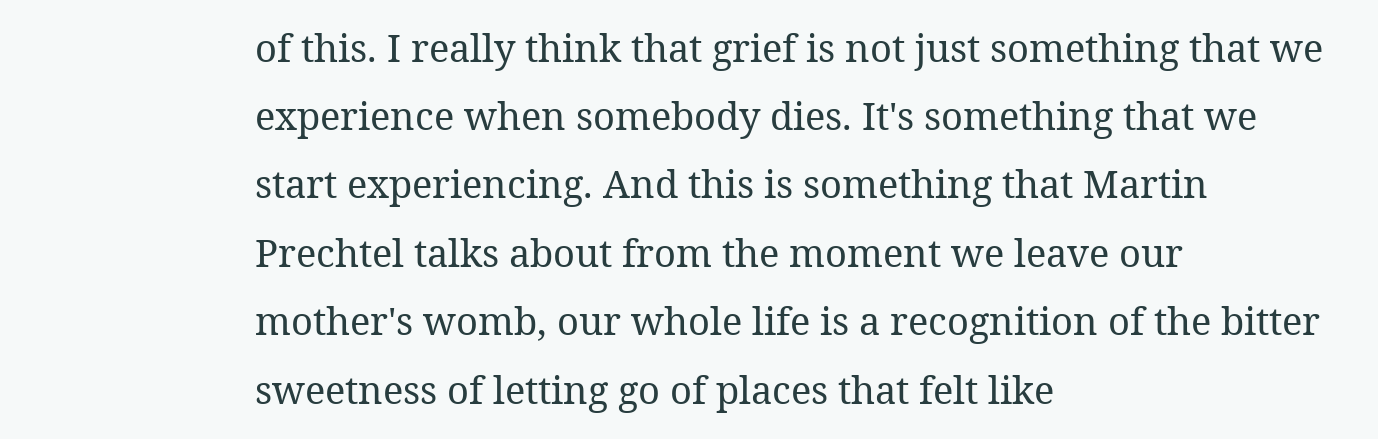of this. I really think that grief is not just something that we experience when somebody dies. It's something that we start experiencing. And this is something that Martin Prechtel talks about from the moment we leave our mother's womb, our whole life is a recognition of the bitter sweetness of letting go of places that felt like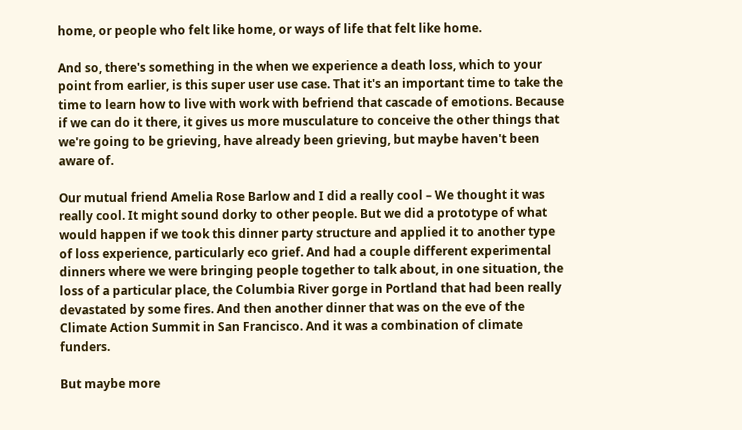home, or people who felt like home, or ways of life that felt like home.

And so, there's something in the when we experience a death loss, which to your point from earlier, is this super user use case. That it's an important time to take the time to learn how to live with work with befriend that cascade of emotions. Because if we can do it there, it gives us more musculature to conceive the other things that we're going to be grieving, have already been grieving, but maybe haven't been aware of.

Our mutual friend Amelia Rose Barlow and I did a really cool – We thought it was really cool. It might sound dorky to other people. But we did a prototype of what would happen if we took this dinner party structure and applied it to another type of loss experience, particularly eco grief. And had a couple different experimental dinners where we were bringing people together to talk about, in one situation, the loss of a particular place, the Columbia River gorge in Portland that had been really devastated by some fires. And then another dinner that was on the eve of the Climate Action Summit in San Francisco. And it was a combination of climate funders.

But maybe more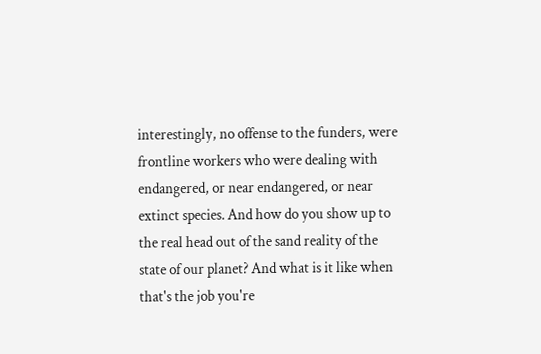interestingly, no offense to the funders, were frontline workers who were dealing with endangered, or near endangered, or near extinct species. And how do you show up to the real head out of the sand reality of the state of our planet? And what is it like when that's the job you're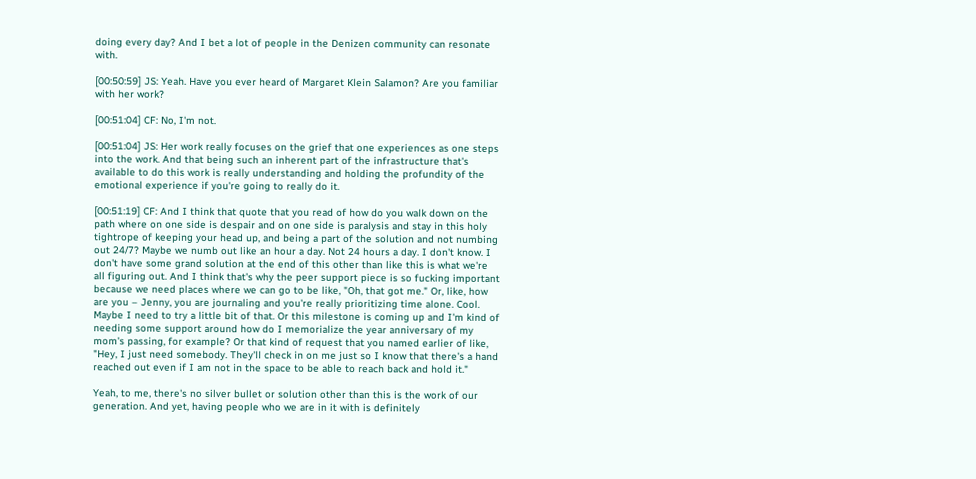doing every day? And I bet a lot of people in the Denizen community can resonate with.

[00:50:59] JS: Yeah. Have you ever heard of Margaret Klein Salamon? Are you familiar with her work?

[00:51:04] CF: No, I'm not.

[00:51:04] JS: Her work really focuses on the grief that one experiences as one steps into the work. And that being such an inherent part of the infrastructure that's available to do this work is really understanding and holding the profundity of the emotional experience if you're going to really do it.

[00:51:19] CF: And I think that quote that you read of how do you walk down on the path where on one side is despair and on one side is paralysis and stay in this holy tightrope of keeping your head up, and being a part of the solution and not numbing out 24/7? Maybe we numb out like an hour a day. Not 24 hours a day. I don't know. I don't have some grand solution at the end of this other than like this is what we're all figuring out. And I think that's why the peer support piece is so fucking important because we need places where we can go to be like, "Oh, that got me." Or, like, how are you – Jenny, you are journaling and you're really prioritizing time alone. Cool. Maybe I need to try a little bit of that. Or this milestone is coming up and I'm kind of needing some support around how do I memorialize the year anniversary of my mom's passing, for example? Or that kind of request that you named earlier of like, "Hey, I just need somebody. They'll check in on me just so I know that there's a hand reached out even if I am not in the space to be able to reach back and hold it."

Yeah, to me, there's no silver bullet or solution other than this is the work of our generation. And yet, having people who we are in it with is definitely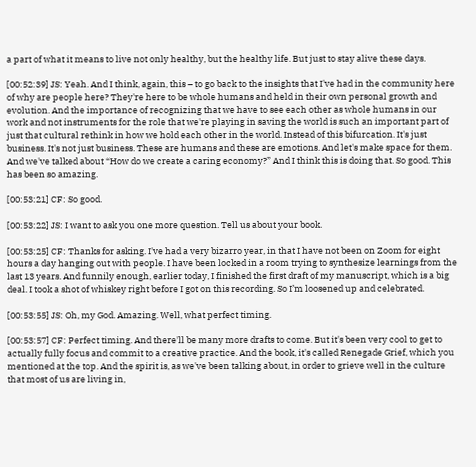a part of what it means to live not only healthy, but the healthy life. But just to stay alive these days.

[00:52:39] JS: Yeah. And I think, again, this – to go back to the insights that I've had in the community here of why are people here? They're here to be whole humans and held in their own personal growth and evolution. And the importance of recognizing that we have to see each other as whole humans in our work and not instruments for the role that we're playing in saving the world is such an important part of just that cultural rethink in how we hold each other in the world. Instead of this bifurcation. It's just business. It's not just business. These are humans and these are emotions. And let's make space for them. And we've talked about “How do we create a caring economy?” And I think this is doing that. So good. This has been so amazing.

[00:53:21] CF: So good.

[00:53:22] JS: I want to ask you one more question. Tell us about your book.

[00:53:25] CF: Thanks for asking. I've had a very bizarro year, in that I have not been on Zoom for eight hours a day hanging out with people. I have been locked in a room trying to synthesize learnings from the last 13 years. And funnily enough, earlier today, I finished the first draft of my manuscript, which is a big deal. I took a shot of whiskey right before I got on this recording. So I’m loosened up and celebrated.

[00:53:55] JS: Oh, my God. Amazing. Well, what perfect timing.

[00:53:57] CF: Perfect timing. And there'll be many more drafts to come. But it's been very cool to get to actually fully focus and commit to a creative practice. And the book, it's called Renegade Grief, which you mentioned at the top. And the spirit is, as we've been talking about, in order to grieve well in the culture that most of us are living in,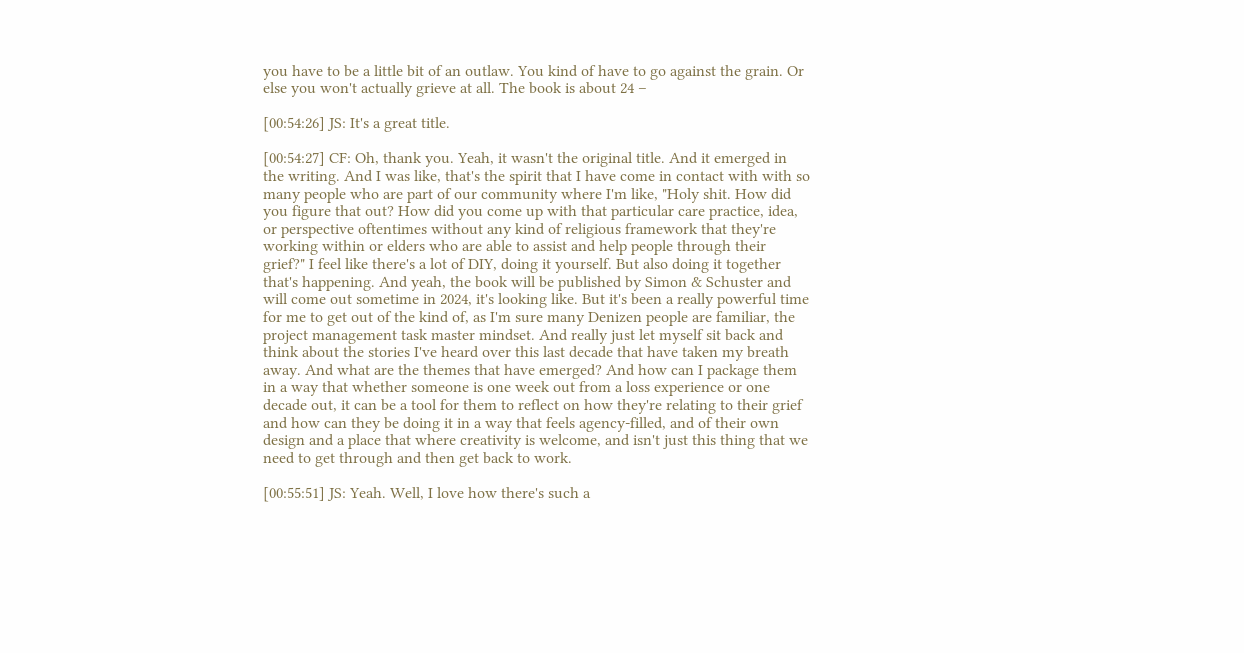you have to be a little bit of an outlaw. You kind of have to go against the grain. Or else you won't actually grieve at all. The book is about 24 –

[00:54:26] JS: It's a great title.

[00:54:27] CF: Oh, thank you. Yeah, it wasn't the original title. And it emerged in the writing. And I was like, that's the spirit that I have come in contact with with so many people who are part of our community where I'm like, "Holy shit. How did you figure that out? How did you come up with that particular care practice, idea, or perspective oftentimes without any kind of religious framework that they're working within or elders who are able to assist and help people through their grief?" I feel like there's a lot of DIY, doing it yourself. But also doing it together that's happening. And yeah, the book will be published by Simon & Schuster and will come out sometime in 2024, it's looking like. But it's been a really powerful time for me to get out of the kind of, as I'm sure many Denizen people are familiar, the project management task master mindset. And really just let myself sit back and think about the stories I've heard over this last decade that have taken my breath away. And what are the themes that have emerged? And how can I package them in a way that whether someone is one week out from a loss experience or one decade out, it can be a tool for them to reflect on how they're relating to their grief and how can they be doing it in a way that feels agency-filled, and of their own design and a place that where creativity is welcome, and isn't just this thing that we need to get through and then get back to work.

[00:55:51] JS: Yeah. Well, I love how there's such a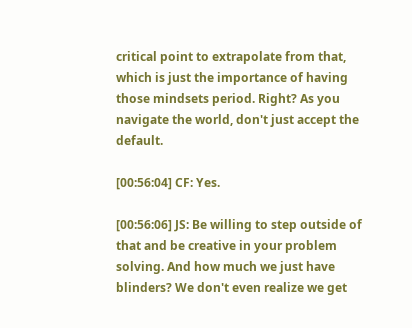critical point to extrapolate from that, which is just the importance of having those mindsets period. Right? As you navigate the world, don't just accept the default.

[00:56:04] CF: Yes.

[00:56:06] JS: Be willing to step outside of that and be creative in your problem solving. And how much we just have blinders? We don't even realize we get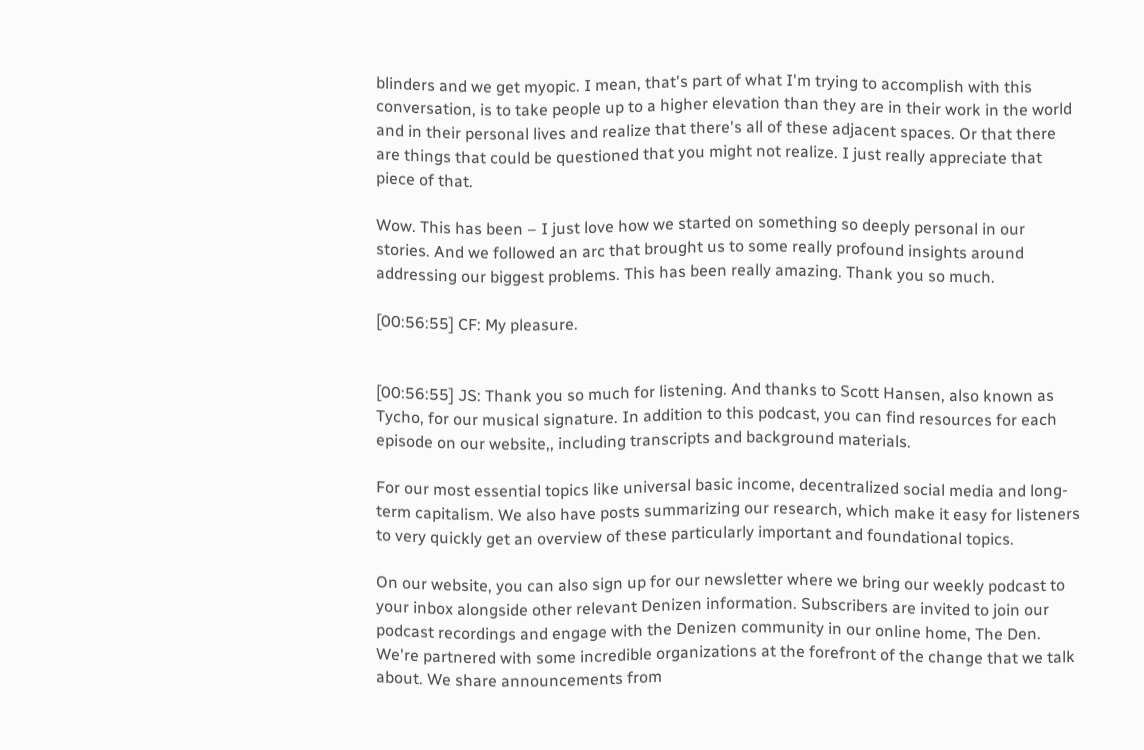blinders and we get myopic. I mean, that's part of what I'm trying to accomplish with this conversation, is to take people up to a higher elevation than they are in their work in the world and in their personal lives and realize that there's all of these adjacent spaces. Or that there are things that could be questioned that you might not realize. I just really appreciate that piece of that.

Wow. This has been – I just love how we started on something so deeply personal in our stories. And we followed an arc that brought us to some really profound insights around addressing our biggest problems. This has been really amazing. Thank you so much.

[00:56:55] CF: My pleasure.


[00:56:55] JS: Thank you so much for listening. And thanks to Scott Hansen, also known as Tycho, for our musical signature. In addition to this podcast, you can find resources for each episode on our website,, including transcripts and background materials.

For our most essential topics like universal basic income, decentralized social media and long-term capitalism. We also have posts summarizing our research, which make it easy for listeners to very quickly get an overview of these particularly important and foundational topics.

On our website, you can also sign up for our newsletter where we bring our weekly podcast to your inbox alongside other relevant Denizen information. Subscribers are invited to join our podcast recordings and engage with the Denizen community in our online home, The Den. We're partnered with some incredible organizations at the forefront of the change that we talk about. We share announcements from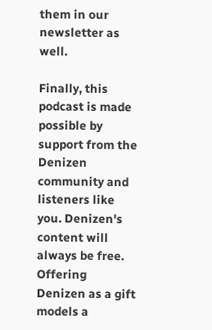them in our newsletter as well.

Finally, this podcast is made possible by support from the Denizen community and listeners like you. Denizen's content will always be free. Offering Denizen as a gift models a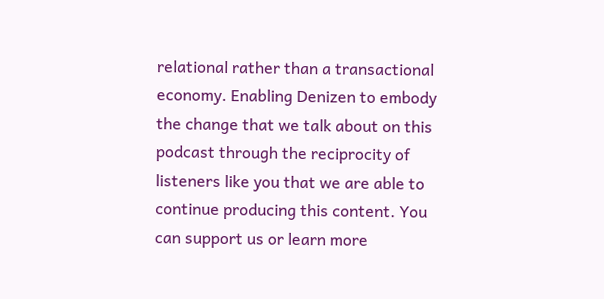relational rather than a transactional economy. Enabling Denizen to embody the change that we talk about on this podcast through the reciprocity of listeners like you that we are able to continue producing this content. You can support us or learn more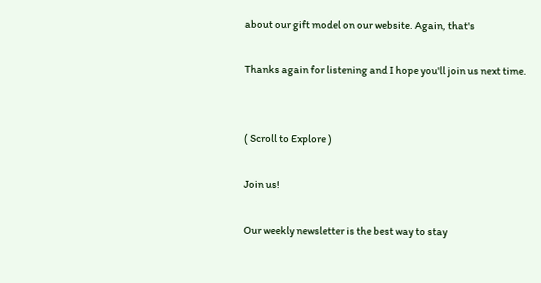about our gift model on our website. Again, that's

Thanks again for listening and I hope you'll join us next time.


( Scroll to Explore )

Join us!

Our weekly newsletter is the best way to stay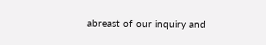abreast of our inquiry and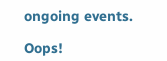ongoing events.

Oops!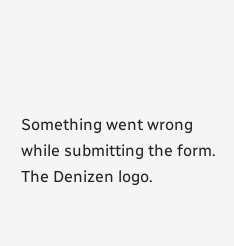Something went wrong while submitting the form.
The Denizen logo.